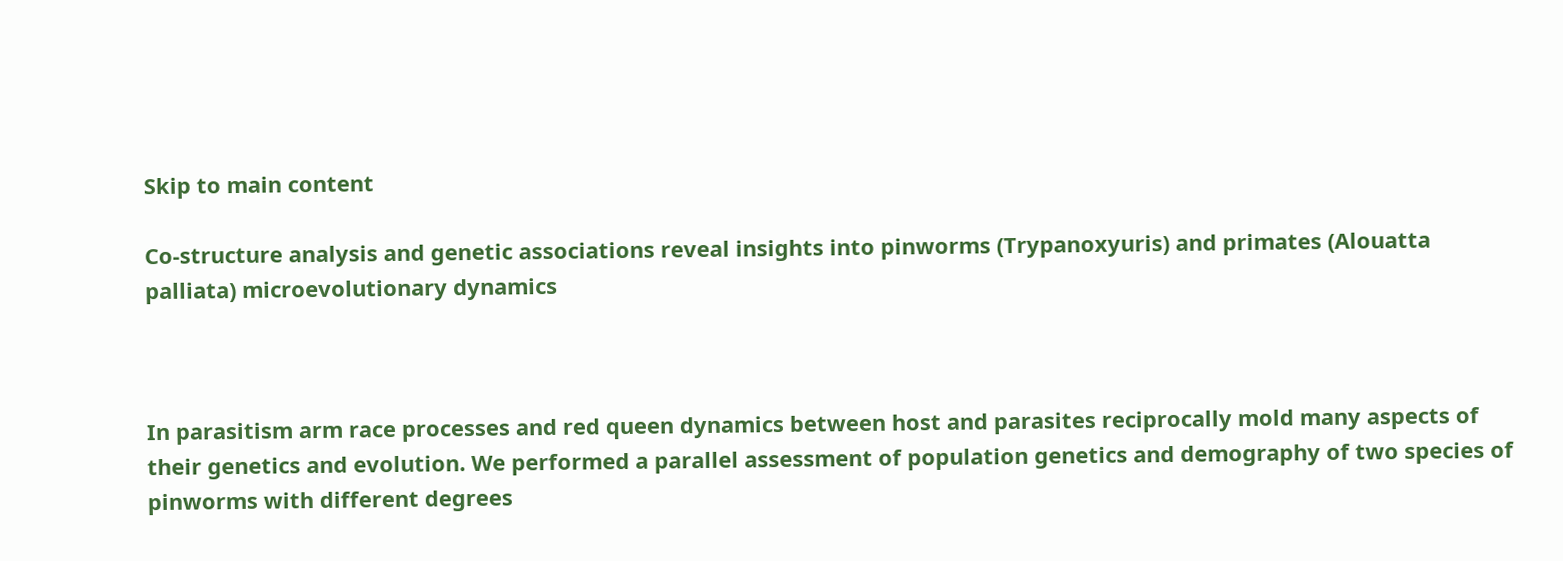Skip to main content

Co-structure analysis and genetic associations reveal insights into pinworms (Trypanoxyuris) and primates (Alouatta palliata) microevolutionary dynamics



In parasitism arm race processes and red queen dynamics between host and parasites reciprocally mold many aspects of their genetics and evolution. We performed a parallel assessment of population genetics and demography of two species of pinworms with different degrees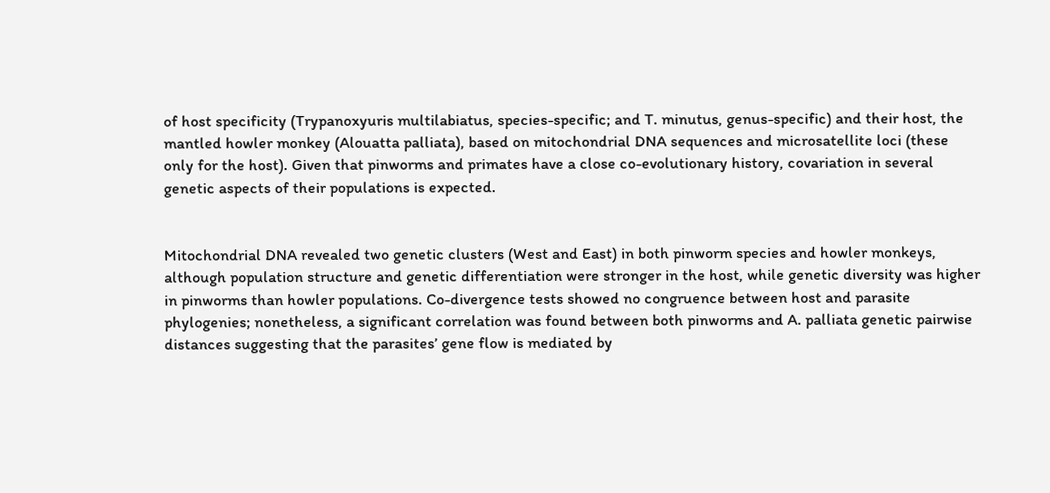of host specificity (Trypanoxyuris multilabiatus, species-specific; and T. minutus, genus-specific) and their host, the mantled howler monkey (Alouatta palliata), based on mitochondrial DNA sequences and microsatellite loci (these only for the host). Given that pinworms and primates have a close co-evolutionary history, covariation in several genetic aspects of their populations is expected.


Mitochondrial DNA revealed two genetic clusters (West and East) in both pinworm species and howler monkeys, although population structure and genetic differentiation were stronger in the host, while genetic diversity was higher in pinworms than howler populations. Co-divergence tests showed no congruence between host and parasite phylogenies; nonetheless, a significant correlation was found between both pinworms and A. palliata genetic pairwise distances suggesting that the parasites’ gene flow is mediated by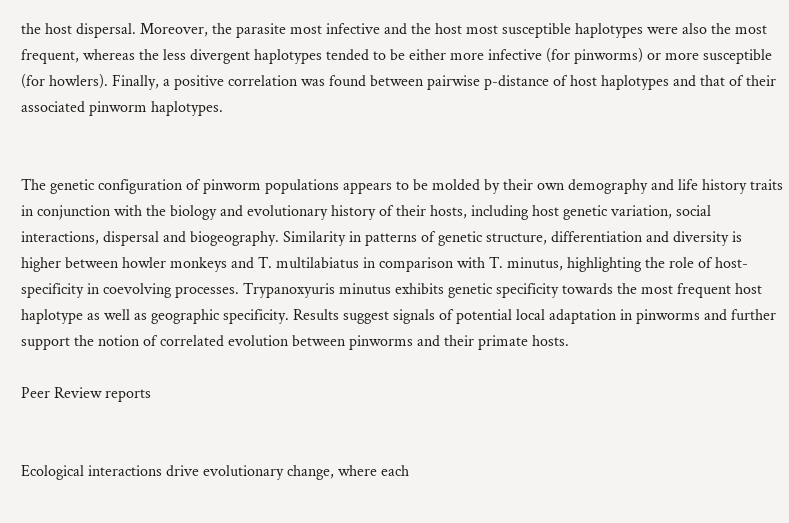the host dispersal. Moreover, the parasite most infective and the host most susceptible haplotypes were also the most frequent, whereas the less divergent haplotypes tended to be either more infective (for pinworms) or more susceptible (for howlers). Finally, a positive correlation was found between pairwise p-distance of host haplotypes and that of their associated pinworm haplotypes.


The genetic configuration of pinworm populations appears to be molded by their own demography and life history traits in conjunction with the biology and evolutionary history of their hosts, including host genetic variation, social interactions, dispersal and biogeography. Similarity in patterns of genetic structure, differentiation and diversity is higher between howler monkeys and T. multilabiatus in comparison with T. minutus, highlighting the role of host-specificity in coevolving processes. Trypanoxyuris minutus exhibits genetic specificity towards the most frequent host haplotype as well as geographic specificity. Results suggest signals of potential local adaptation in pinworms and further support the notion of correlated evolution between pinworms and their primate hosts.

Peer Review reports


Ecological interactions drive evolutionary change, where each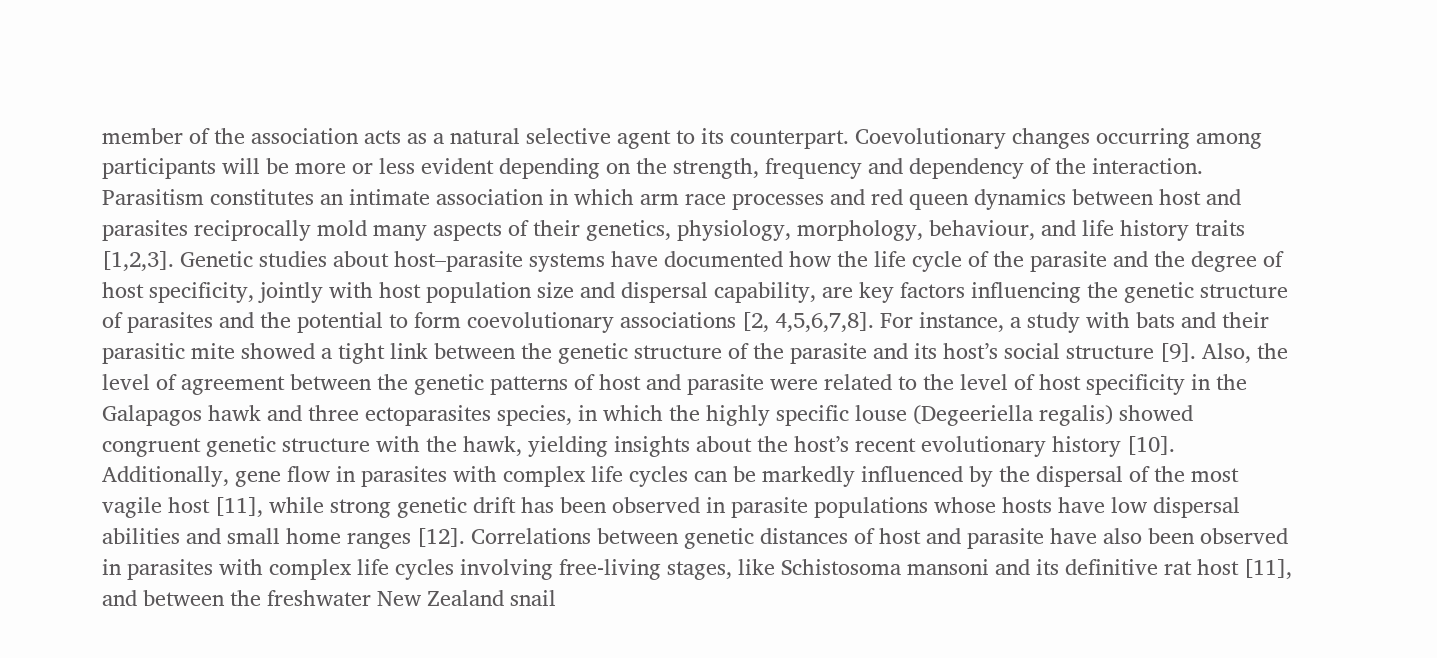member of the association acts as a natural selective agent to its counterpart. Coevolutionary changes occurring among participants will be more or less evident depending on the strength, frequency and dependency of the interaction. Parasitism constitutes an intimate association in which arm race processes and red queen dynamics between host and parasites reciprocally mold many aspects of their genetics, physiology, morphology, behaviour, and life history traits [1,2,3]. Genetic studies about host–parasite systems have documented how the life cycle of the parasite and the degree of host specificity, jointly with host population size and dispersal capability, are key factors influencing the genetic structure of parasites and the potential to form coevolutionary associations [2, 4,5,6,7,8]. For instance, a study with bats and their parasitic mite showed a tight link between the genetic structure of the parasite and its host’s social structure [9]. Also, the level of agreement between the genetic patterns of host and parasite were related to the level of host specificity in the Galapagos hawk and three ectoparasites species, in which the highly specific louse (Degeeriella regalis) showed congruent genetic structure with the hawk, yielding insights about the host’s recent evolutionary history [10]. Additionally, gene flow in parasites with complex life cycles can be markedly influenced by the dispersal of the most vagile host [11], while strong genetic drift has been observed in parasite populations whose hosts have low dispersal abilities and small home ranges [12]. Correlations between genetic distances of host and parasite have also been observed in parasites with complex life cycles involving free-living stages, like Schistosoma mansoni and its definitive rat host [11], and between the freshwater New Zealand snail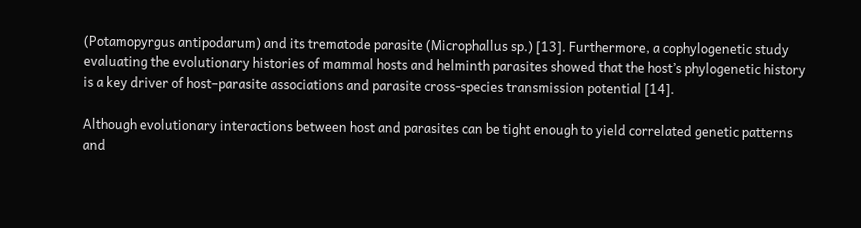(Potamopyrgus antipodarum) and its trematode parasite (Microphallus sp.) [13]. Furthermore, a cophylogenetic study evaluating the evolutionary histories of mammal hosts and helminth parasites showed that the host’s phylogenetic history is a key driver of host–parasite associations and parasite cross-species transmission potential [14].

Although evolutionary interactions between host and parasites can be tight enough to yield correlated genetic patterns and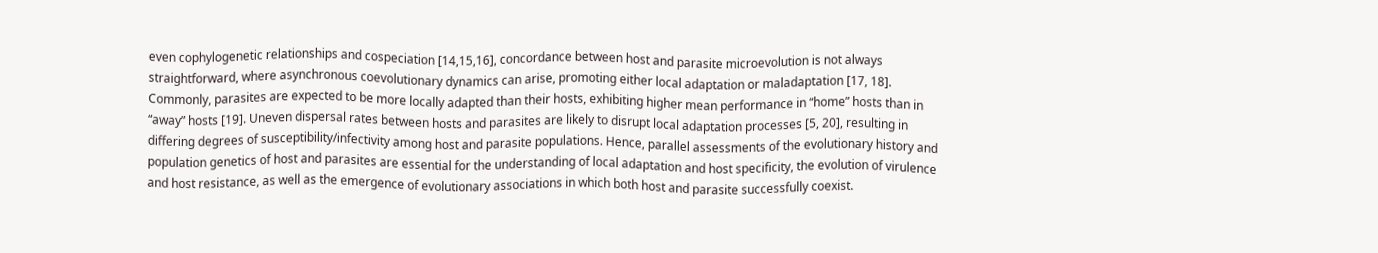even cophylogenetic relationships and cospeciation [14,15,16], concordance between host and parasite microevolution is not always straightforward, where asynchronous coevolutionary dynamics can arise, promoting either local adaptation or maladaptation [17, 18]. Commonly, parasites are expected to be more locally adapted than their hosts, exhibiting higher mean performance in “home” hosts than in “away” hosts [19]. Uneven dispersal rates between hosts and parasites are likely to disrupt local adaptation processes [5, 20], resulting in differing degrees of susceptibility/infectivity among host and parasite populations. Hence, parallel assessments of the evolutionary history and population genetics of host and parasites are essential for the understanding of local adaptation and host specificity, the evolution of virulence and host resistance, as well as the emergence of evolutionary associations in which both host and parasite successfully coexist.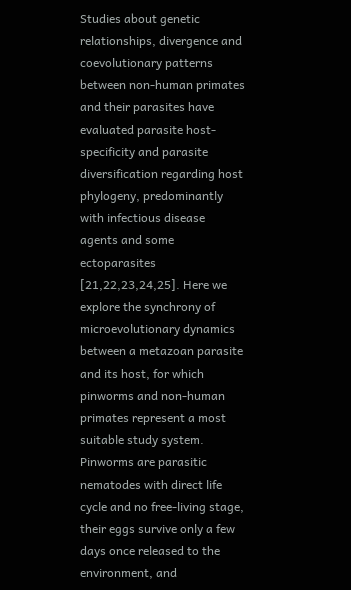Studies about genetic relationships, divergence and coevolutionary patterns between non-human primates and their parasites have evaluated parasite host-specificity and parasite diversification regarding host phylogeny, predominantly with infectious disease agents and some ectoparasites [21,22,23,24,25]. Here we explore the synchrony of microevolutionary dynamics between a metazoan parasite and its host, for which pinworms and non-human primates represent a most suitable study system. Pinworms are parasitic nematodes with direct life cycle and no free-living stage, their eggs survive only a few days once released to the environment, and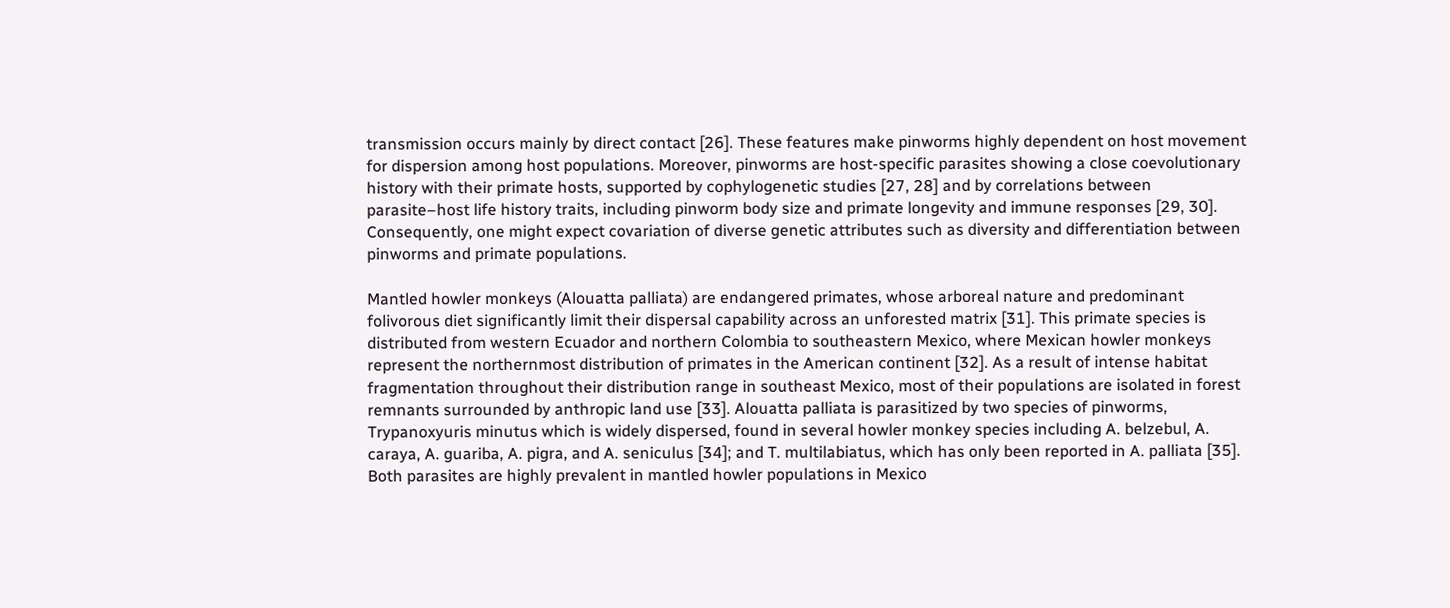transmission occurs mainly by direct contact [26]. These features make pinworms highly dependent on host movement for dispersion among host populations. Moreover, pinworms are host-specific parasites showing a close coevolutionary history with their primate hosts, supported by cophylogenetic studies [27, 28] and by correlations between parasite–host life history traits, including pinworm body size and primate longevity and immune responses [29, 30]. Consequently, one might expect covariation of diverse genetic attributes such as diversity and differentiation between pinworms and primate populations.

Mantled howler monkeys (Alouatta palliata) are endangered primates, whose arboreal nature and predominant folivorous diet significantly limit their dispersal capability across an unforested matrix [31]. This primate species is distributed from western Ecuador and northern Colombia to southeastern Mexico, where Mexican howler monkeys represent the northernmost distribution of primates in the American continent [32]. As a result of intense habitat fragmentation throughout their distribution range in southeast Mexico, most of their populations are isolated in forest remnants surrounded by anthropic land use [33]. Alouatta palliata is parasitized by two species of pinworms, Trypanoxyuris minutus which is widely dispersed, found in several howler monkey species including A. belzebul, A. caraya, A. guariba, A. pigra, and A. seniculus [34]; and T. multilabiatus, which has only been reported in A. palliata [35]. Both parasites are highly prevalent in mantled howler populations in Mexico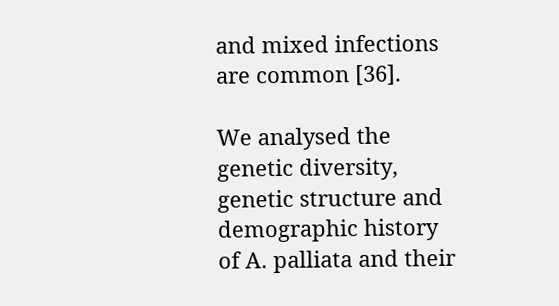and mixed infections are common [36].

We analysed the genetic diversity, genetic structure and demographic history of A. palliata and their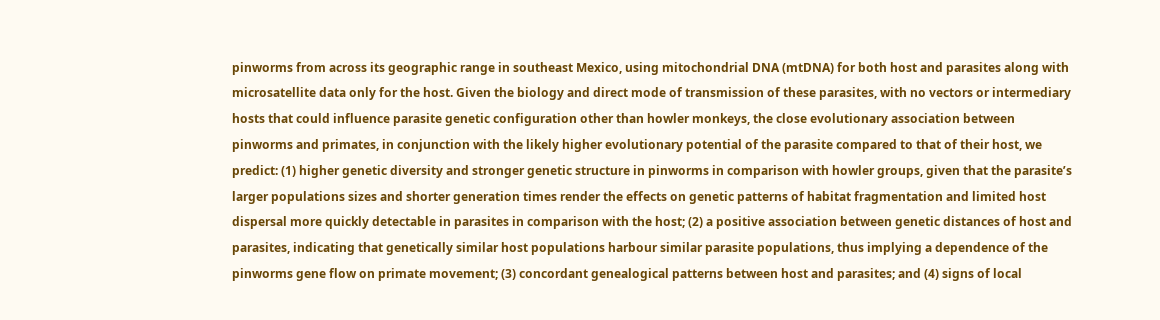pinworms from across its geographic range in southeast Mexico, using mitochondrial DNA (mtDNA) for both host and parasites along with microsatellite data only for the host. Given the biology and direct mode of transmission of these parasites, with no vectors or intermediary hosts that could influence parasite genetic configuration other than howler monkeys, the close evolutionary association between pinworms and primates, in conjunction with the likely higher evolutionary potential of the parasite compared to that of their host, we predict: (1) higher genetic diversity and stronger genetic structure in pinworms in comparison with howler groups, given that the parasite’s larger populations sizes and shorter generation times render the effects on genetic patterns of habitat fragmentation and limited host dispersal more quickly detectable in parasites in comparison with the host; (2) a positive association between genetic distances of host and parasites, indicating that genetically similar host populations harbour similar parasite populations, thus implying a dependence of the pinworms gene flow on primate movement; (3) concordant genealogical patterns between host and parasites; and (4) signs of local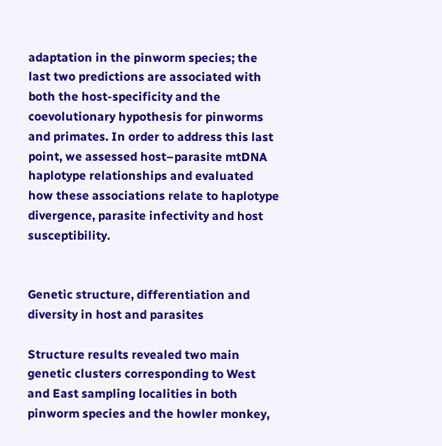adaptation in the pinworm species; the last two predictions are associated with both the host-specificity and the coevolutionary hypothesis for pinworms and primates. In order to address this last point, we assessed host–parasite mtDNA haplotype relationships and evaluated how these associations relate to haplotype divergence, parasite infectivity and host susceptibility.


Genetic structure, differentiation and diversity in host and parasites

Structure results revealed two main genetic clusters corresponding to West and East sampling localities in both pinworm species and the howler monkey,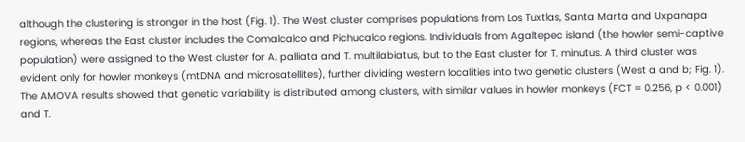although the clustering is stronger in the host (Fig. 1). The West cluster comprises populations from Los Tuxtlas, Santa Marta and Uxpanapa regions, whereas the East cluster includes the Comalcalco and Pichucalco regions. Individuals from Agaltepec island (the howler semi-captive population) were assigned to the West cluster for A. palliata and T. multilabiatus, but to the East cluster for T. minutus. A third cluster was evident only for howler monkeys (mtDNA and microsatellites), further dividing western localities into two genetic clusters (West a and b; Fig. 1). The AMOVA results showed that genetic variability is distributed among clusters, with similar values in howler monkeys (FCT = 0.256, p < 0.001) and T.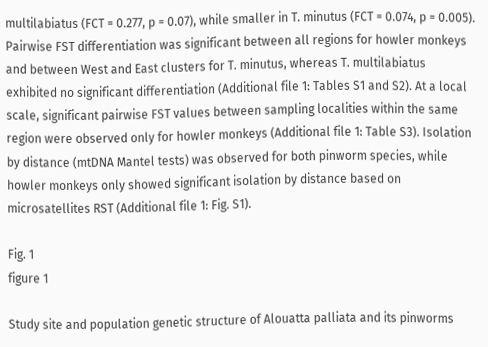multilabiatus (FCT = 0.277, p = 0.07), while smaller in T. minutus (FCT = 0.074, p = 0.005). Pairwise FST differentiation was significant between all regions for howler monkeys and between West and East clusters for T. minutus, whereas T. multilabiatus exhibited no significant differentiation (Additional file 1: Tables S1 and S2). At a local scale, significant pairwise FST values between sampling localities within the same region were observed only for howler monkeys (Additional file 1: Table S3). Isolation by distance (mtDNA Mantel tests) was observed for both pinworm species, while howler monkeys only showed significant isolation by distance based on microsatellites RST (Additional file 1: Fig. S1).

Fig. 1
figure 1

Study site and population genetic structure of Alouatta palliata and its pinworms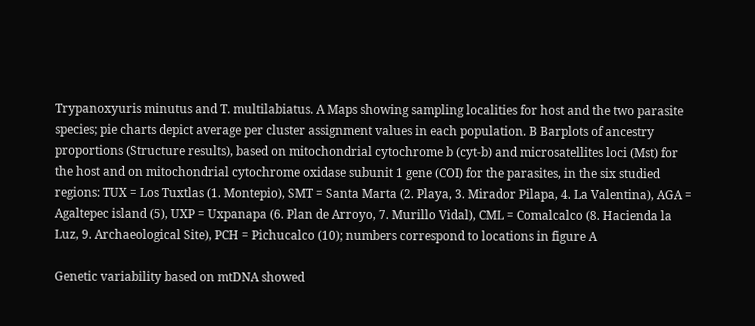Trypanoxyuris minutus and T. multilabiatus. A Maps showing sampling localities for host and the two parasite species; pie charts depict average per cluster assignment values in each population. B Barplots of ancestry proportions (Structure results), based on mitochondrial cytochrome b (cyt-b) and microsatellites loci (Mst) for the host and on mitochondrial cytochrome oxidase subunit 1 gene (COI) for the parasites, in the six studied regions: TUX = Los Tuxtlas (1. Montepio), SMT = Santa Marta (2. Playa, 3. Mirador Pilapa, 4. La Valentina), AGA = Agaltepec island (5), UXP = Uxpanapa (6. Plan de Arroyo, 7. Murillo Vidal), CML = Comalcalco (8. Hacienda la Luz, 9. Archaeological Site), PCH = Pichucalco (10); numbers correspond to locations in figure A

Genetic variability based on mtDNA showed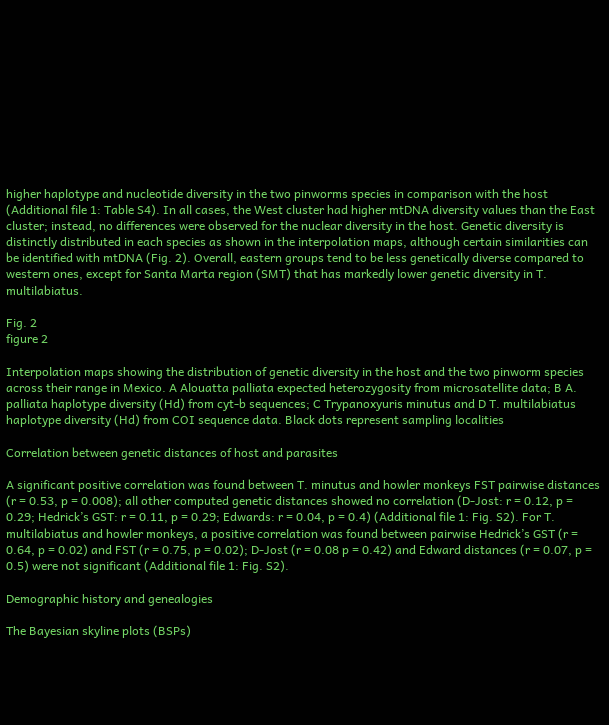higher haplotype and nucleotide diversity in the two pinworms species in comparison with the host (Additional file 1: Table S4). In all cases, the West cluster had higher mtDNA diversity values than the East cluster; instead, no differences were observed for the nuclear diversity in the host. Genetic diversity is distinctly distributed in each species as shown in the interpolation maps, although certain similarities can be identified with mtDNA (Fig. 2). Overall, eastern groups tend to be less genetically diverse compared to western ones, except for Santa Marta region (SMT) that has markedly lower genetic diversity in T. multilabiatus.

Fig. 2
figure 2

Interpolation maps showing the distribution of genetic diversity in the host and the two pinworm species across their range in Mexico. A Alouatta palliata expected heterozygosity from microsatellite data; B A. palliata haplotype diversity (Hd) from cyt-b sequences; C Trypanoxyuris minutus and D T. multilabiatus haplotype diversity (Hd) from COI sequence data. Black dots represent sampling localities

Correlation between genetic distances of host and parasites

A significant positive correlation was found between T. minutus and howler monkeys FST pairwise distances (r = 0.53, p = 0.008); all other computed genetic distances showed no correlation (D-Jost: r = 0.12, p = 0.29; Hedrick’s GST: r = 0.11, p = 0.29; Edwards: r = 0.04, p = 0.4) (Additional file 1: Fig. S2). For T. multilabiatus and howler monkeys, a positive correlation was found between pairwise Hedrick’s GST (r = 0.64, p = 0.02) and FST (r = 0.75, p = 0.02); D-Jost (r = 0.08 p = 0.42) and Edward distances (r = 0.07, p = 0.5) were not significant (Additional file 1: Fig. S2).

Demographic history and genealogies

The Bayesian skyline plots (BSPs)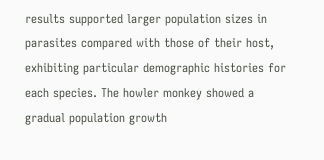results supported larger population sizes in parasites compared with those of their host, exhibiting particular demographic histories for each species. The howler monkey showed a gradual population growth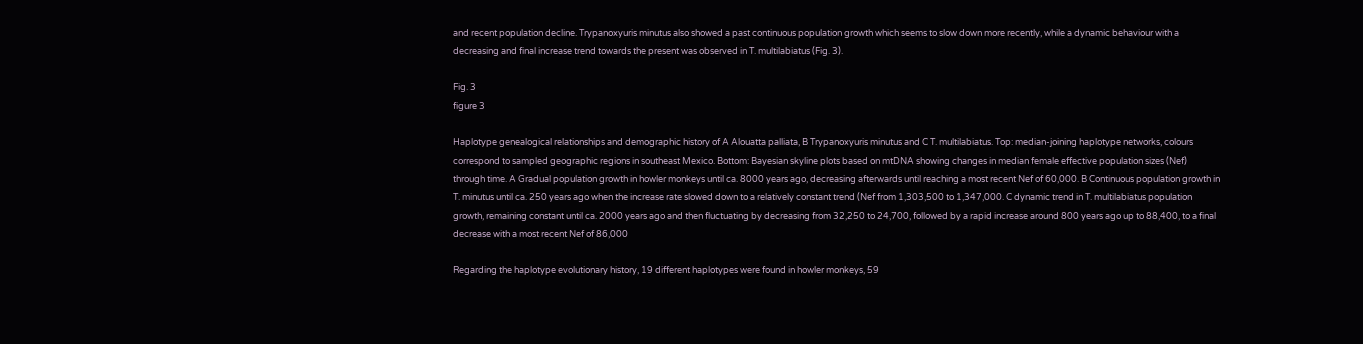and recent population decline. Trypanoxyuris minutus also showed a past continuous population growth which seems to slow down more recently, while a dynamic behaviour with a decreasing and final increase trend towards the present was observed in T. multilabiatus (Fig. 3).

Fig. 3
figure 3

Haplotype genealogical relationships and demographic history of A Alouatta palliata, B Trypanoxyuris minutus and C T. multilabiatus. Top: median-joining haplotype networks, colours correspond to sampled geographic regions in southeast Mexico. Bottom: Bayesian skyline plots based on mtDNA showing changes in median female effective population sizes (Nef) through time. A Gradual population growth in howler monkeys until ca. 8000 years ago, decreasing afterwards until reaching a most recent Nef of 60,000. B Continuous population growth in T. minutus until ca. 250 years ago when the increase rate slowed down to a relatively constant trend (Nef from 1,303,500 to 1,347,000. C dynamic trend in T. multilabiatus population growth, remaining constant until ca. 2000 years ago and then fluctuating by decreasing from 32,250 to 24,700, followed by a rapid increase around 800 years ago up to 88,400, to a final decrease with a most recent Nef of 86,000

Regarding the haplotype evolutionary history, 19 different haplotypes were found in howler monkeys, 59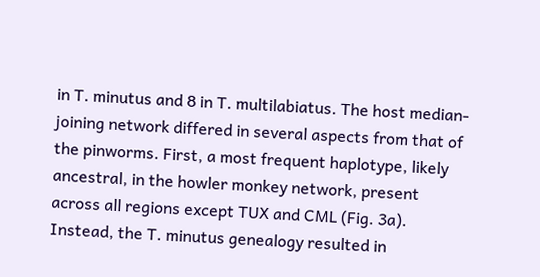in T. minutus and 8 in T. multilabiatus. The host median-joining network differed in several aspects from that of the pinworms. First, a most frequent haplotype, likely ancestral, in the howler monkey network, present across all regions except TUX and CML (Fig. 3a). Instead, the T. minutus genealogy resulted in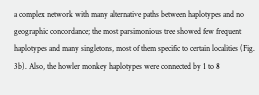a complex network with many alternative paths between haplotypes and no geographic concordance; the most parsimonious tree showed few frequent haplotypes and many singletons, most of them specific to certain localities (Fig. 3b). Also, the howler monkey haplotypes were connected by 1 to 8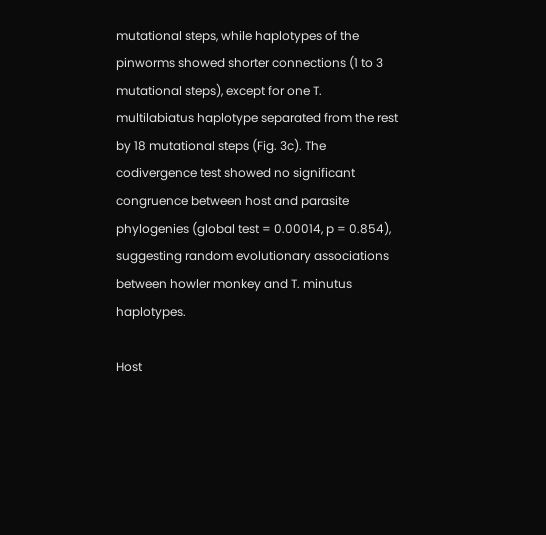mutational steps, while haplotypes of the pinworms showed shorter connections (1 to 3 mutational steps), except for one T. multilabiatus haplotype separated from the rest by 18 mutational steps (Fig. 3c). The codivergence test showed no significant congruence between host and parasite phylogenies (global test = 0.00014, p = 0.854), suggesting random evolutionary associations between howler monkey and T. minutus haplotypes.

Host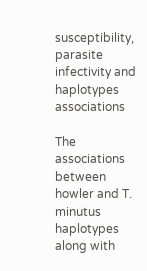susceptibility, parasite infectivity and haplotypes associations

The associations between howler and T. minutus haplotypes along with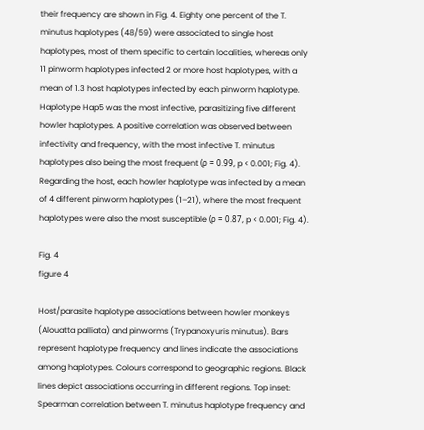their frequency are shown in Fig. 4. Eighty one percent of the T. minutus haplotypes (48/59) were associated to single host haplotypes, most of them specific to certain localities, whereas only 11 pinworm haplotypes infected 2 or more host haplotypes, with a mean of 1.3 host haplotypes infected by each pinworm haplotype. Haplotype Hap5 was the most infective, parasitizing five different howler haplotypes. A positive correlation was observed between infectivity and frequency, with the most infective T. minutus haplotypes also being the most frequent (ρ = 0.99, p < 0.001; Fig. 4). Regarding the host, each howler haplotype was infected by a mean of 4 different pinworm haplotypes (1–21), where the most frequent haplotypes were also the most susceptible (ρ = 0.87, p < 0.001; Fig. 4).

Fig. 4
figure 4

Host/parasite haplotype associations between howler monkeys (Alouatta palliata) and pinworms (Trypanoxyuris minutus). Bars represent haplotype frequency and lines indicate the associations among haplotypes. Colours correspond to geographic regions. Black lines depict associations occurring in different regions. Top inset: Spearman correlation between T. minutus haplotype frequency and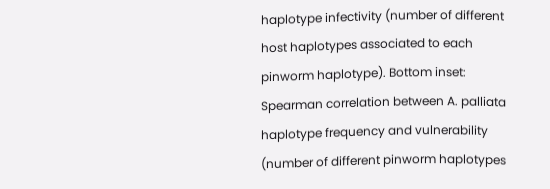haplotype infectivity (number of different host haplotypes associated to each pinworm haplotype). Bottom inset: Spearman correlation between A. palliata haplotype frequency and vulnerability (number of different pinworm haplotypes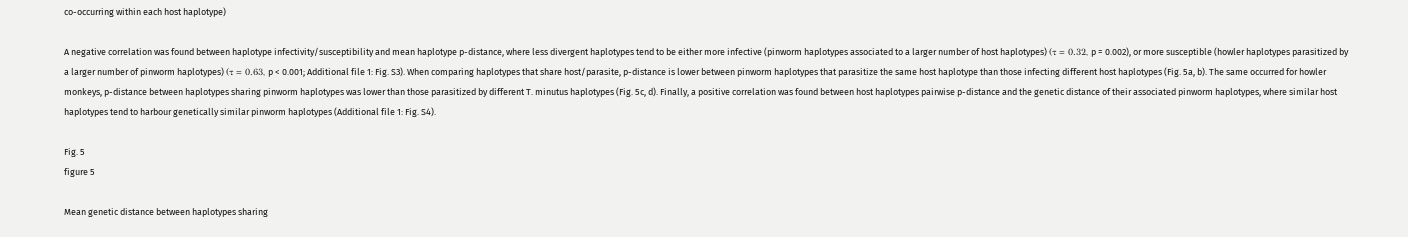co-occurring within each host haplotype)

A negative correlation was found between haplotype infectivity/susceptibility and mean haplotype p-distance, where less divergent haplotypes tend to be either more infective (pinworm haplotypes associated to a larger number of host haplotypes) (τ = 0.32, p = 0.002), or more susceptible (howler haplotypes parasitized by a larger number of pinworm haplotypes) (τ = 0.63, p < 0.001; Additional file 1: Fig. S3). When comparing haplotypes that share host/parasite, p-distance is lower between pinworm haplotypes that parasitize the same host haplotype than those infecting different host haplotypes (Fig. 5a, b). The same occurred for howler monkeys, p-distance between haplotypes sharing pinworm haplotypes was lower than those parasitized by different T. minutus haplotypes (Fig. 5c, d). Finally, a positive correlation was found between host haplotypes pairwise p-distance and the genetic distance of their associated pinworm haplotypes, where similar host haplotypes tend to harbour genetically similar pinworm haplotypes (Additional file 1: Fig. S4).

Fig. 5
figure 5

Mean genetic distance between haplotypes sharing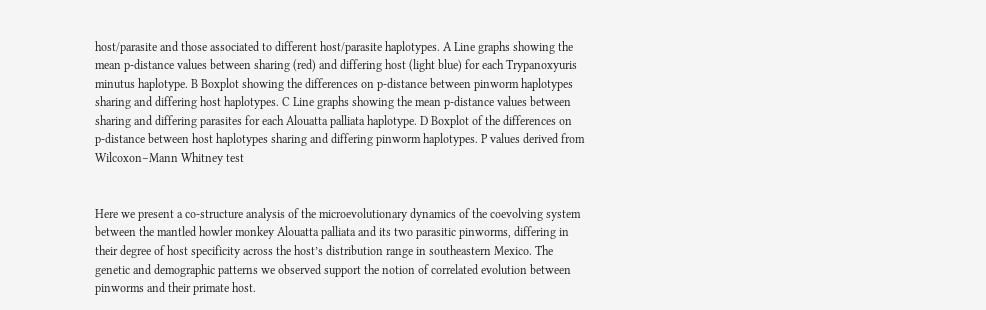host/parasite and those associated to different host/parasite haplotypes. A Line graphs showing the mean p-distance values between sharing (red) and differing host (light blue) for each Trypanoxyuris minutus haplotype. B Boxplot showing the differences on p-distance between pinworm haplotypes sharing and differing host haplotypes. C Line graphs showing the mean p-distance values between sharing and differing parasites for each Alouatta palliata haplotype. D Boxplot of the differences on p-distance between host haplotypes sharing and differing pinworm haplotypes. P values derived from Wilcoxon–Mann Whitney test


Here we present a co-structure analysis of the microevolutionary dynamics of the coevolving system between the mantled howler monkey Alouatta palliata and its two parasitic pinworms, differing in their degree of host specificity across the host’s distribution range in southeastern Mexico. The genetic and demographic patterns we observed support the notion of correlated evolution between pinworms and their primate host.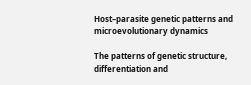Host–parasite genetic patterns and microevolutionary dynamics

The patterns of genetic structure, differentiation and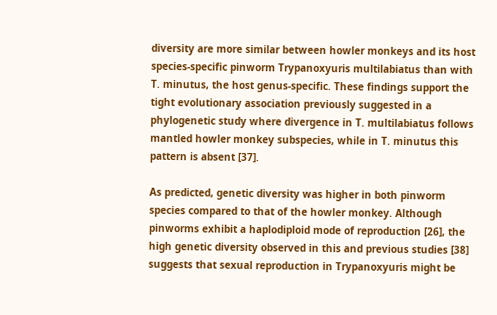diversity are more similar between howler monkeys and its host species-specific pinworm Trypanoxyuris multilabiatus than with T. minutus, the host genus-specific. These findings support the tight evolutionary association previously suggested in a phylogenetic study where divergence in T. multilabiatus follows mantled howler monkey subspecies, while in T. minutus this pattern is absent [37].

As predicted, genetic diversity was higher in both pinworm species compared to that of the howler monkey. Although pinworms exhibit a haplodiploid mode of reproduction [26], the high genetic diversity observed in this and previous studies [38] suggests that sexual reproduction in Trypanoxyuris might be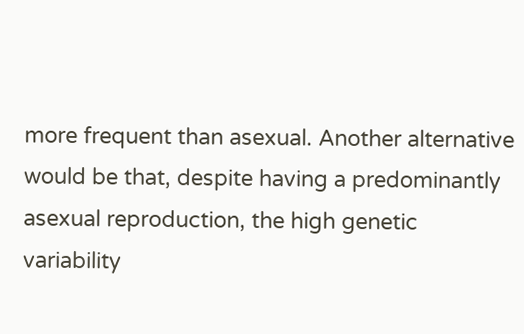more frequent than asexual. Another alternative would be that, despite having a predominantly asexual reproduction, the high genetic variability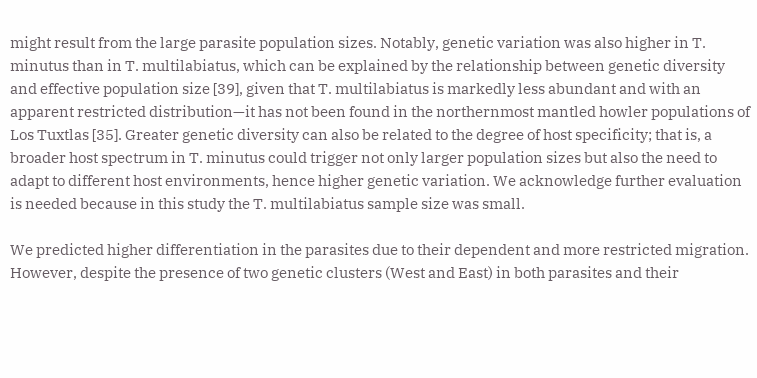might result from the large parasite population sizes. Notably, genetic variation was also higher in T. minutus than in T. multilabiatus, which can be explained by the relationship between genetic diversity and effective population size [39], given that T. multilabiatus is markedly less abundant and with an apparent restricted distribution—it has not been found in the northernmost mantled howler populations of Los Tuxtlas [35]. Greater genetic diversity can also be related to the degree of host specificity; that is, a broader host spectrum in T. minutus could trigger not only larger population sizes but also the need to adapt to different host environments, hence higher genetic variation. We acknowledge further evaluation is needed because in this study the T. multilabiatus sample size was small.

We predicted higher differentiation in the parasites due to their dependent and more restricted migration. However, despite the presence of two genetic clusters (West and East) in both parasites and their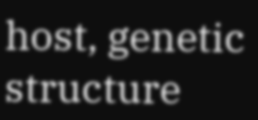host, genetic structure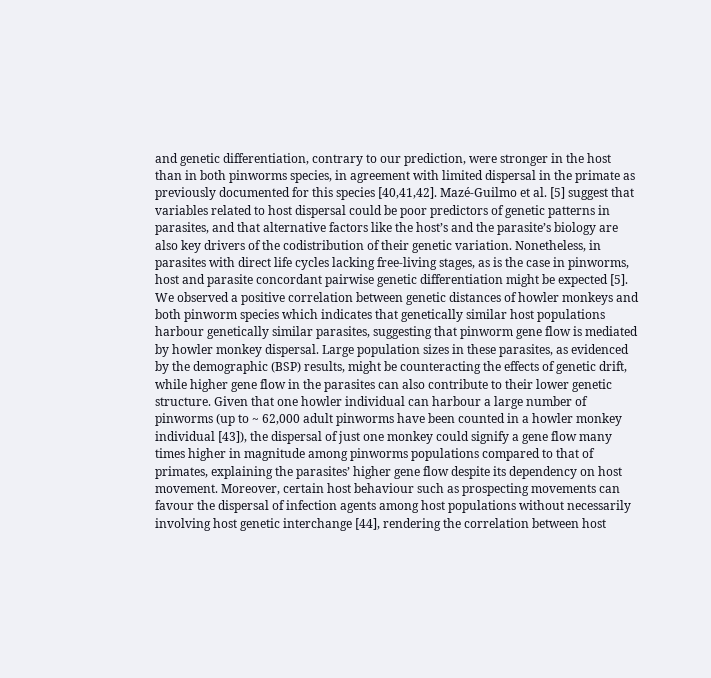and genetic differentiation, contrary to our prediction, were stronger in the host than in both pinworms species, in agreement with limited dispersal in the primate as previously documented for this species [40,41,42]. Mazé-Guilmo et al. [5] suggest that variables related to host dispersal could be poor predictors of genetic patterns in parasites, and that alternative factors like the host’s and the parasite’s biology are also key drivers of the codistribution of their genetic variation. Nonetheless, in parasites with direct life cycles lacking free-living stages, as is the case in pinworms, host and parasite concordant pairwise genetic differentiation might be expected [5]. We observed a positive correlation between genetic distances of howler monkeys and both pinworm species which indicates that genetically similar host populations harbour genetically similar parasites, suggesting that pinworm gene flow is mediated by howler monkey dispersal. Large population sizes in these parasites, as evidenced by the demographic (BSP) results, might be counteracting the effects of genetic drift, while higher gene flow in the parasites can also contribute to their lower genetic structure. Given that one howler individual can harbour a large number of pinworms (up to ~ 62,000 adult pinworms have been counted in a howler monkey individual [43]), the dispersal of just one monkey could signify a gene flow many times higher in magnitude among pinworms populations compared to that of primates, explaining the parasites’ higher gene flow despite its dependency on host movement. Moreover, certain host behaviour such as prospecting movements can favour the dispersal of infection agents among host populations without necessarily involving host genetic interchange [44], rendering the correlation between host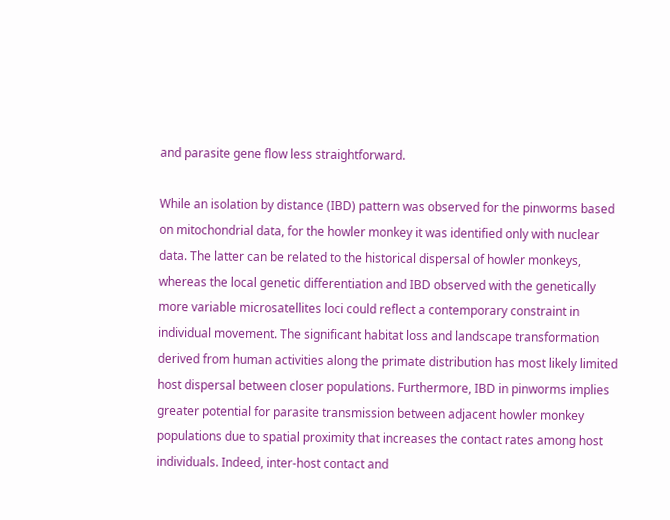and parasite gene flow less straightforward.

While an isolation by distance (IBD) pattern was observed for the pinworms based on mitochondrial data, for the howler monkey it was identified only with nuclear data. The latter can be related to the historical dispersal of howler monkeys, whereas the local genetic differentiation and IBD observed with the genetically more variable microsatellites loci could reflect a contemporary constraint in individual movement. The significant habitat loss and landscape transformation derived from human activities along the primate distribution has most likely limited host dispersal between closer populations. Furthermore, IBD in pinworms implies greater potential for parasite transmission between adjacent howler monkey populations due to spatial proximity that increases the contact rates among host individuals. Indeed, inter-host contact and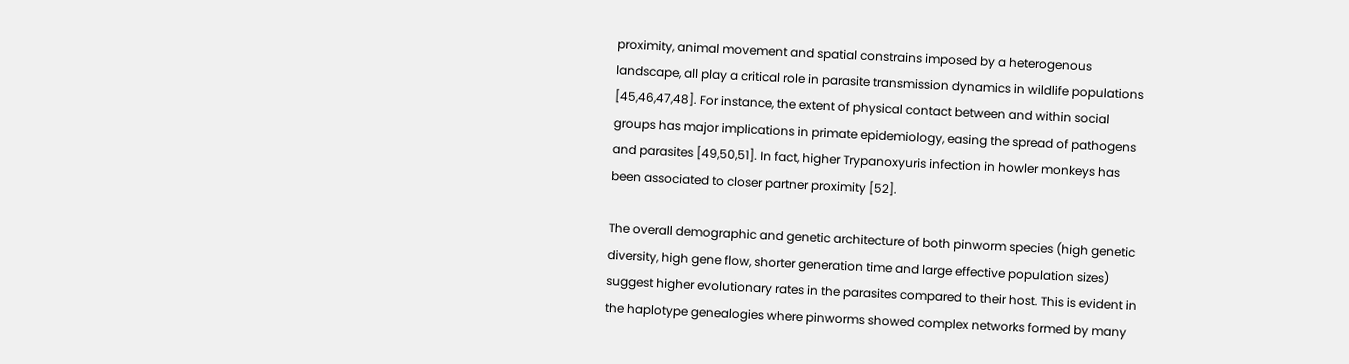proximity, animal movement and spatial constrains imposed by a heterogenous landscape, all play a critical role in parasite transmission dynamics in wildlife populations [45,46,47,48]. For instance, the extent of physical contact between and within social groups has major implications in primate epidemiology, easing the spread of pathogens and parasites [49,50,51]. In fact, higher Trypanoxyuris infection in howler monkeys has been associated to closer partner proximity [52].

The overall demographic and genetic architecture of both pinworm species (high genetic diversity, high gene flow, shorter generation time and large effective population sizes) suggest higher evolutionary rates in the parasites compared to their host. This is evident in the haplotype genealogies where pinworms showed complex networks formed by many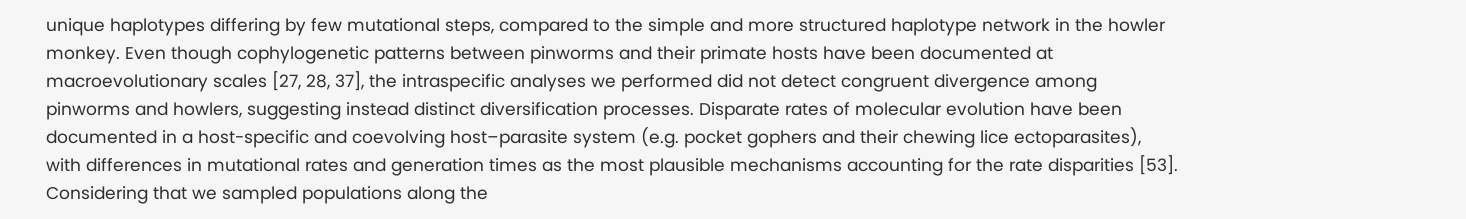unique haplotypes differing by few mutational steps, compared to the simple and more structured haplotype network in the howler monkey. Even though cophylogenetic patterns between pinworms and their primate hosts have been documented at macroevolutionary scales [27, 28, 37], the intraspecific analyses we performed did not detect congruent divergence among pinworms and howlers, suggesting instead distinct diversification processes. Disparate rates of molecular evolution have been documented in a host-specific and coevolving host–parasite system (e.g. pocket gophers and their chewing lice ectoparasites), with differences in mutational rates and generation times as the most plausible mechanisms accounting for the rate disparities [53]. Considering that we sampled populations along the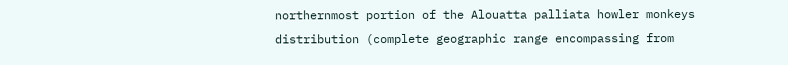northernmost portion of the Alouatta palliata howler monkeys distribution (complete geographic range encompassing from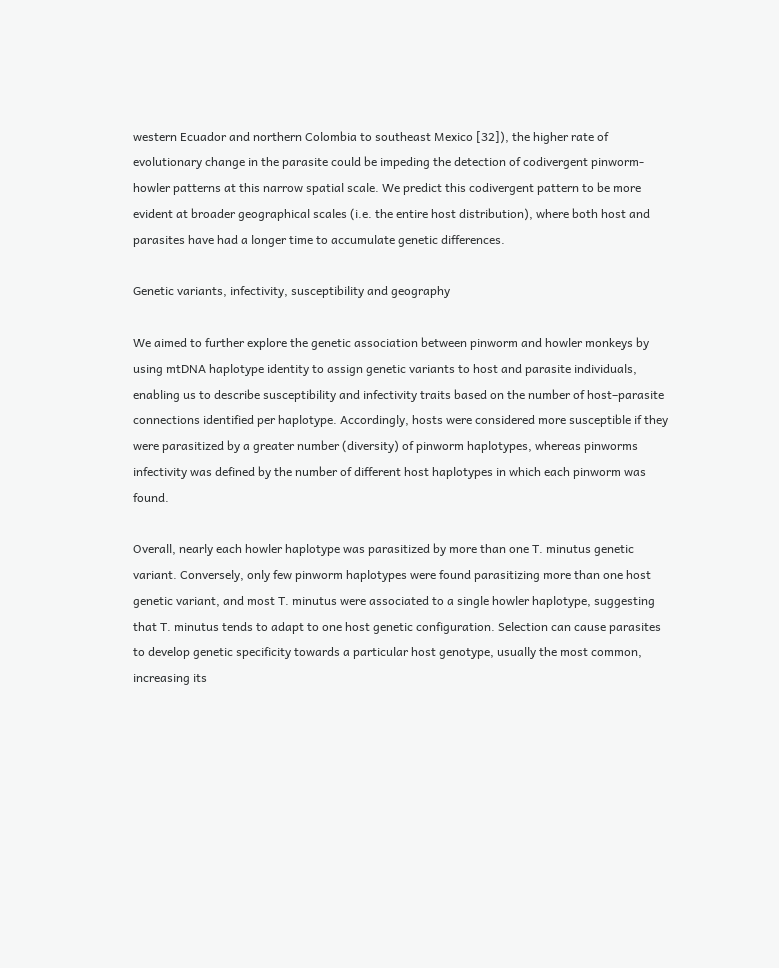western Ecuador and northern Colombia to southeast Mexico [32]), the higher rate of evolutionary change in the parasite could be impeding the detection of codivergent pinworm-howler patterns at this narrow spatial scale. We predict this codivergent pattern to be more evident at broader geographical scales (i.e. the entire host distribution), where both host and parasites have had a longer time to accumulate genetic differences.

Genetic variants, infectivity, susceptibility and geography

We aimed to further explore the genetic association between pinworm and howler monkeys by using mtDNA haplotype identity to assign genetic variants to host and parasite individuals, enabling us to describe susceptibility and infectivity traits based on the number of host–parasite connections identified per haplotype. Accordingly, hosts were considered more susceptible if they were parasitized by a greater number (diversity) of pinworm haplotypes, whereas pinworms infectivity was defined by the number of different host haplotypes in which each pinworm was found.

Overall, nearly each howler haplotype was parasitized by more than one T. minutus genetic variant. Conversely, only few pinworm haplotypes were found parasitizing more than one host genetic variant, and most T. minutus were associated to a single howler haplotype, suggesting that T. minutus tends to adapt to one host genetic configuration. Selection can cause parasites to develop genetic specificity towards a particular host genotype, usually the most common, increasing its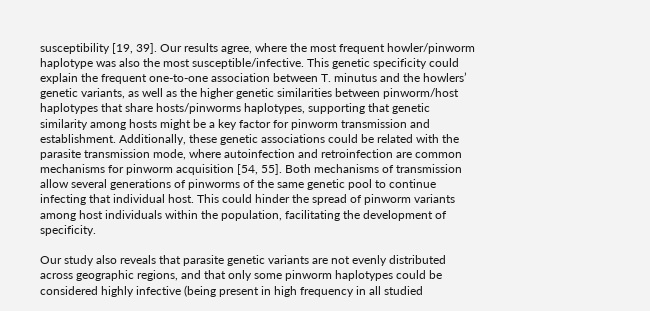susceptibility [19, 39]. Our results agree, where the most frequent howler/pinworm haplotype was also the most susceptible/infective. This genetic specificity could explain the frequent one-to-one association between T. minutus and the howlers’ genetic variants, as well as the higher genetic similarities between pinworm/host haplotypes that share hosts/pinworms haplotypes, supporting that genetic similarity among hosts might be a key factor for pinworm transmission and establishment. Additionally, these genetic associations could be related with the parasite transmission mode, where autoinfection and retroinfection are common mechanisms for pinworm acquisition [54, 55]. Both mechanisms of transmission allow several generations of pinworms of the same genetic pool to continue infecting that individual host. This could hinder the spread of pinworm variants among host individuals within the population, facilitating the development of specificity.

Our study also reveals that parasite genetic variants are not evenly distributed across geographic regions, and that only some pinworm haplotypes could be considered highly infective (being present in high frequency in all studied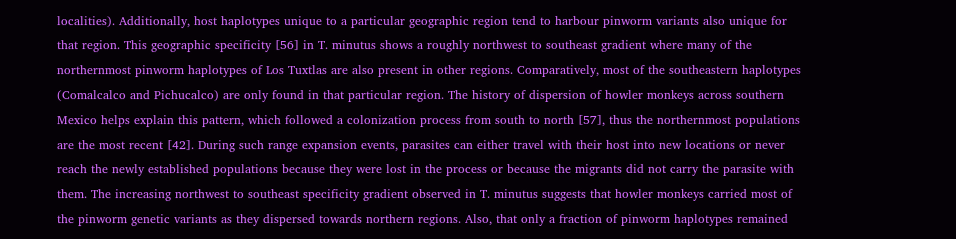localities). Additionally, host haplotypes unique to a particular geographic region tend to harbour pinworm variants also unique for that region. This geographic specificity [56] in T. minutus shows a roughly northwest to southeast gradient where many of the northernmost pinworm haplotypes of Los Tuxtlas are also present in other regions. Comparatively, most of the southeastern haplotypes (Comalcalco and Pichucalco) are only found in that particular region. The history of dispersion of howler monkeys across southern Mexico helps explain this pattern, which followed a colonization process from south to north [57], thus the northernmost populations are the most recent [42]. During such range expansion events, parasites can either travel with their host into new locations or never reach the newly established populations because they were lost in the process or because the migrants did not carry the parasite with them. The increasing northwest to southeast specificity gradient observed in T. minutus suggests that howler monkeys carried most of the pinworm genetic variants as they dispersed towards northern regions. Also, that only a fraction of pinworm haplotypes remained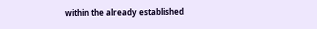within the already established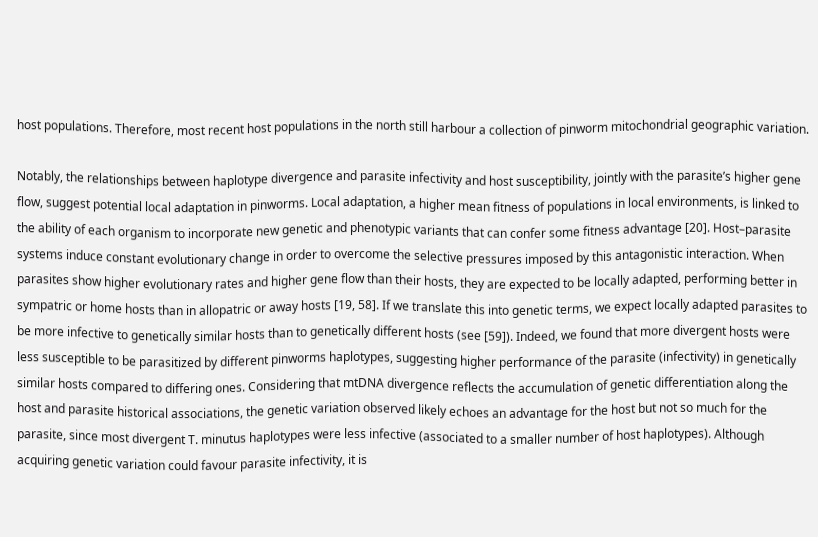host populations. Therefore, most recent host populations in the north still harbour a collection of pinworm mitochondrial geographic variation.

Notably, the relationships between haplotype divergence and parasite infectivity and host susceptibility, jointly with the parasite’s higher gene flow, suggest potential local adaptation in pinworms. Local adaptation, a higher mean fitness of populations in local environments, is linked to the ability of each organism to incorporate new genetic and phenotypic variants that can confer some fitness advantage [20]. Host–parasite systems induce constant evolutionary change in order to overcome the selective pressures imposed by this antagonistic interaction. When parasites show higher evolutionary rates and higher gene flow than their hosts, they are expected to be locally adapted, performing better in sympatric or home hosts than in allopatric or away hosts [19, 58]. If we translate this into genetic terms, we expect locally adapted parasites to be more infective to genetically similar hosts than to genetically different hosts (see [59]). Indeed, we found that more divergent hosts were less susceptible to be parasitized by different pinworms haplotypes, suggesting higher performance of the parasite (infectivity) in genetically similar hosts compared to differing ones. Considering that mtDNA divergence reflects the accumulation of genetic differentiation along the host and parasite historical associations, the genetic variation observed likely echoes an advantage for the host but not so much for the parasite, since most divergent T. minutus haplotypes were less infective (associated to a smaller number of host haplotypes). Although acquiring genetic variation could favour parasite infectivity, it is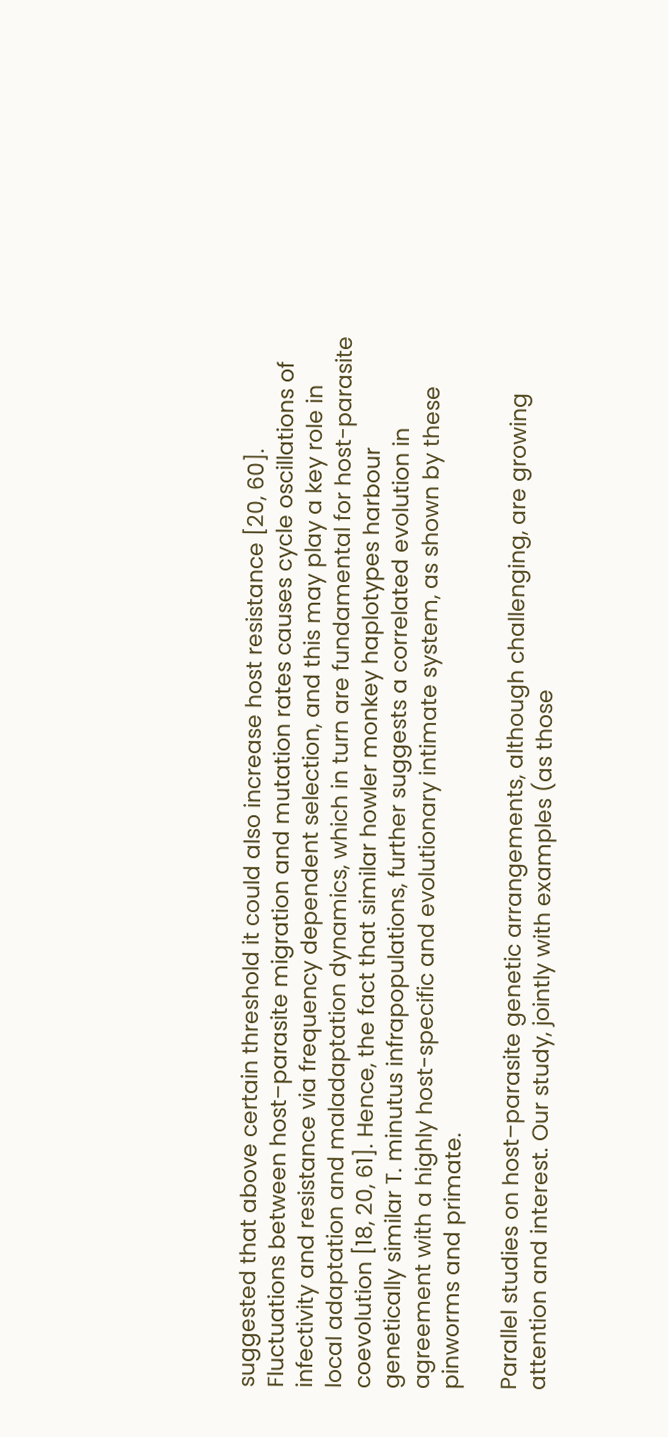suggested that above certain threshold it could also increase host resistance [20, 60]. Fluctuations between host–parasite migration and mutation rates causes cycle oscillations of infectivity and resistance via frequency dependent selection, and this may play a key role in local adaptation and maladaptation dynamics, which in turn are fundamental for host-parasite coevolution [18, 20, 61]. Hence, the fact that similar howler monkey haplotypes harbour genetically similar T. minutus infrapopulations, further suggests a correlated evolution in agreement with a highly host-specific and evolutionary intimate system, as shown by these pinworms and primate.

Parallel studies on host–parasite genetic arrangements, although challenging, are growing attention and interest. Our study, jointly with examples (as those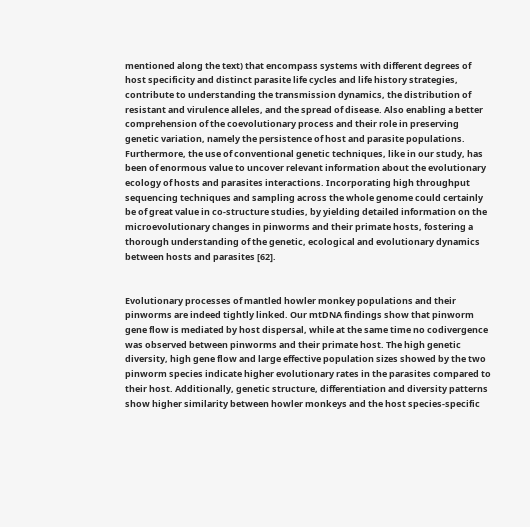mentioned along the text) that encompass systems with different degrees of host specificity and distinct parasite life cycles and life history strategies, contribute to understanding the transmission dynamics, the distribution of resistant and virulence alleles, and the spread of disease. Also enabling a better comprehension of the coevolutionary process and their role in preserving genetic variation, namely the persistence of host and parasite populations. Furthermore, the use of conventional genetic techniques, like in our study, has been of enormous value to uncover relevant information about the evolutionary ecology of hosts and parasites interactions. Incorporating high throughput sequencing techniques and sampling across the whole genome could certainly be of great value in co-structure studies, by yielding detailed information on the microevolutionary changes in pinworms and their primate hosts, fostering a thorough understanding of the genetic, ecological and evolutionary dynamics between hosts and parasites [62].


Evolutionary processes of mantled howler monkey populations and their pinworms are indeed tightly linked. Our mtDNA findings show that pinworm gene flow is mediated by host dispersal, while at the same time no codivergence was observed between pinworms and their primate host. The high genetic diversity, high gene flow and large effective population sizes showed by the two pinworm species indicate higher evolutionary rates in the parasites compared to their host. Additionally, genetic structure, differentiation and diversity patterns show higher similarity between howler monkeys and the host species-specific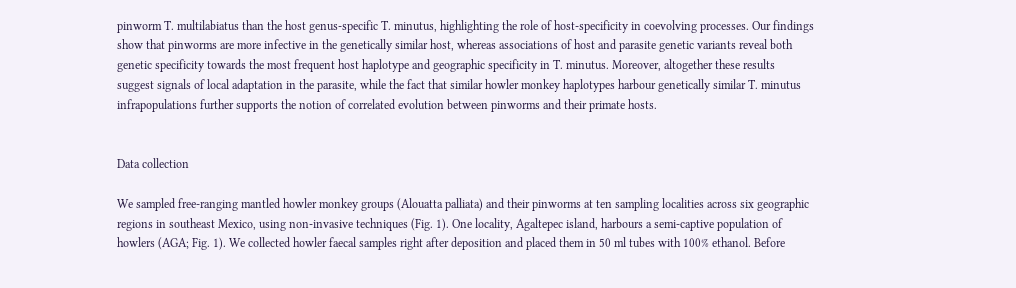pinworm T. multilabiatus than the host genus-specific T. minutus, highlighting the role of host-specificity in coevolving processes. Our findings show that pinworms are more infective in the genetically similar host, whereas associations of host and parasite genetic variants reveal both genetic specificity towards the most frequent host haplotype and geographic specificity in T. minutus. Moreover, altogether these results suggest signals of local adaptation in the parasite, while the fact that similar howler monkey haplotypes harbour genetically similar T. minutus infrapopulations further supports the notion of correlated evolution between pinworms and their primate hosts.


Data collection

We sampled free-ranging mantled howler monkey groups (Alouatta palliata) and their pinworms at ten sampling localities across six geographic regions in southeast Mexico, using non-invasive techniques (Fig. 1). One locality, Agaltepec island, harbours a semi-captive population of howlers (AGA; Fig. 1). We collected howler faecal samples right after deposition and placed them in 50 ml tubes with 100% ethanol. Before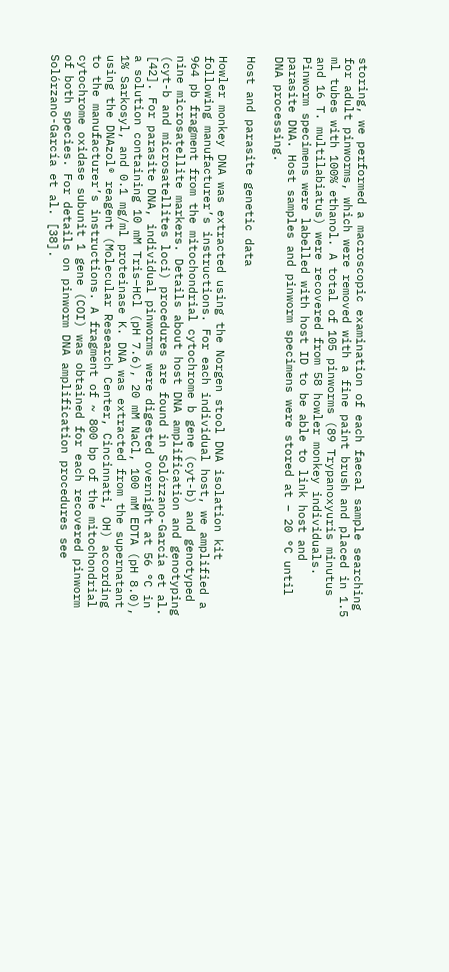storing, we performed a macroscopic examination of each faecal sample searching for adult pinworms, which were removed with a fine paint brush and placed in 1.5 ml tubes with 100% ethanol. A total of 105 pinworms (89 Trypanoxyuris minutus and 16 T. multilabiatus) were recovered from 58 howler monkey individuals. Pinworm specimens were labelled with host ID to be able to link host and parasite DNA. Host samples and pinworm specimens were stored at − 20 °C until DNA processing.

Host and parasite genetic data

Howler monkey DNA was extracted using the Norgen stool DNA isolation kit following manufacturer’s instructions. For each individual host, we amplified a 964 pb fragment from the mitochondrial cytochrome b gene (cyt-b) and genotyped nine microsatellite markers. Details about host DNA amplification and genotyping (cyt-b and microsatellites loci) procedures are found in Solórzano-García et al. [42]. For parasite DNA, individual pinworms were digested overnight at 56 °C in a solution containing 10 mM Tris–HCl (pH 7.6), 20 mM NaCl, 100 mM EDTA (pH 8.0), 1% Sarkosyl, and 0.1 mg/ml proteinase K. DNA was extracted from the supernatant using the DNAzol® reagent (Molecular Research Center, Cincinnati, OH) according to the manufacturer’s instructions. A fragment of ~ 800 bp of the mitochondrial cytochrome oxidase subunit 1 gene (COI) was obtained for each recovered pinworm of both species. For details on pinworm DNA amplification procedures see Solórzano-García et al. [38].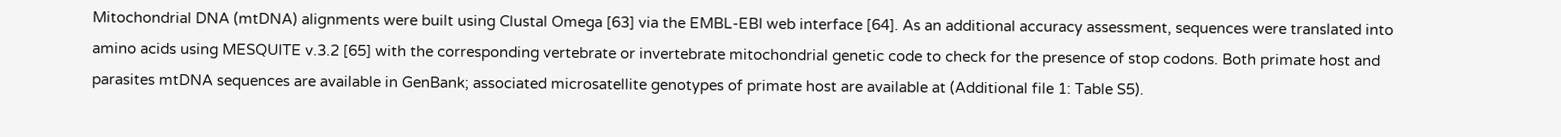Mitochondrial DNA (mtDNA) alignments were built using Clustal Omega [63] via the EMBL-EBI web interface [64]. As an additional accuracy assessment, sequences were translated into amino acids using MESQUITE v.3.2 [65] with the corresponding vertebrate or invertebrate mitochondrial genetic code to check for the presence of stop codons. Both primate host and parasites mtDNA sequences are available in GenBank; associated microsatellite genotypes of primate host are available at (Additional file 1: Table S5).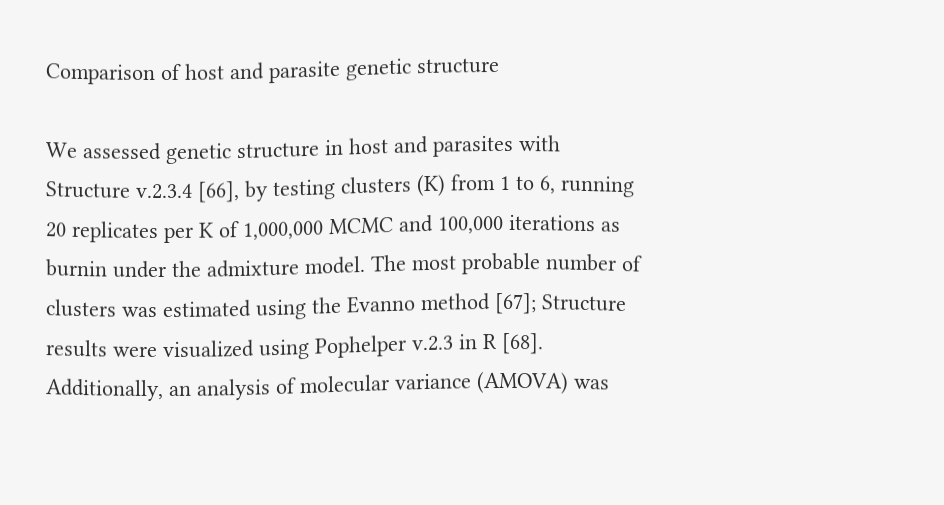Comparison of host and parasite genetic structure

We assessed genetic structure in host and parasites with Structure v.2.3.4 [66], by testing clusters (K) from 1 to 6, running 20 replicates per K of 1,000,000 MCMC and 100,000 iterations as burnin under the admixture model. The most probable number of clusters was estimated using the Evanno method [67]; Structure results were visualized using Pophelper v.2.3 in R [68]. Additionally, an analysis of molecular variance (AMOVA) was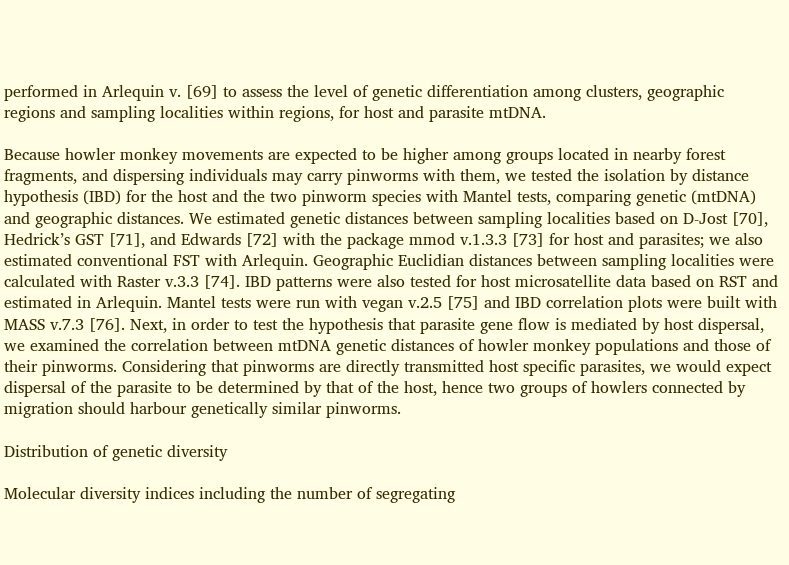performed in Arlequin v. [69] to assess the level of genetic differentiation among clusters, geographic regions and sampling localities within regions, for host and parasite mtDNA.

Because howler monkey movements are expected to be higher among groups located in nearby forest fragments, and dispersing individuals may carry pinworms with them, we tested the isolation by distance hypothesis (IBD) for the host and the two pinworm species with Mantel tests, comparing genetic (mtDNA) and geographic distances. We estimated genetic distances between sampling localities based on D-Jost [70], Hedrick’s GST [71], and Edwards [72] with the package mmod v.1.3.3 [73] for host and parasites; we also estimated conventional FST with Arlequin. Geographic Euclidian distances between sampling localities were calculated with Raster v.3.3 [74]. IBD patterns were also tested for host microsatellite data based on RST and estimated in Arlequin. Mantel tests were run with vegan v.2.5 [75] and IBD correlation plots were built with MASS v.7.3 [76]. Next, in order to test the hypothesis that parasite gene flow is mediated by host dispersal, we examined the correlation between mtDNA genetic distances of howler monkey populations and those of their pinworms. Considering that pinworms are directly transmitted host specific parasites, we would expect dispersal of the parasite to be determined by that of the host, hence two groups of howlers connected by migration should harbour genetically similar pinworms.

Distribution of genetic diversity

Molecular diversity indices including the number of segregating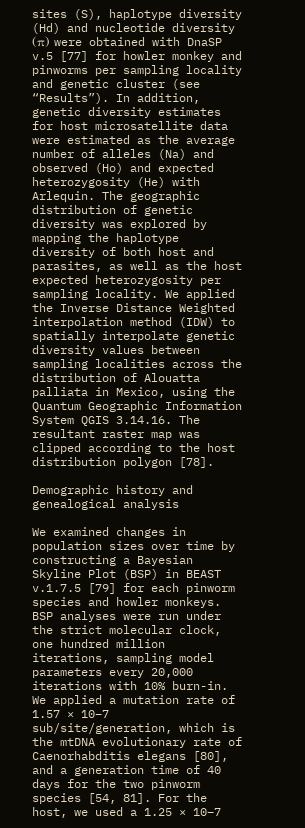sites (S), haplotype diversity (Hd) and nucleotide diversity (π) were obtained with DnaSP v.5 [77] for howler monkey and pinworms per sampling locality and genetic cluster (see “Results”). In addition, genetic diversity estimates for host microsatellite data were estimated as the average number of alleles (Na) and observed (Ho) and expected heterozygosity (He) with Arlequin. The geographic distribution of genetic diversity was explored by mapping the haplotype diversity of both host and parasites, as well as the host expected heterozygosity per sampling locality. We applied the Inverse Distance Weighted interpolation method (IDW) to spatially interpolate genetic diversity values between sampling localities across the distribution of Alouatta palliata in Mexico, using the Quantum Geographic Information System QGIS 3.14.16. The resultant raster map was clipped according to the host distribution polygon [78].

Demographic history and genealogical analysis

We examined changes in population sizes over time by constructing a Bayesian Skyline Plot (BSP) in BEAST v.1.7.5 [79] for each pinworm species and howler monkeys. BSP analyses were run under the strict molecular clock, one hundred million iterations, sampling model parameters every 20,000 iterations with 10% burn-in. We applied a mutation rate of 1.57 × 10–7 sub/site/generation, which is the mtDNA evolutionary rate of Caenorhabditis elegans [80], and a generation time of 40 days for the two pinworm species [54, 81]. For the host, we used a 1.25 × 10–7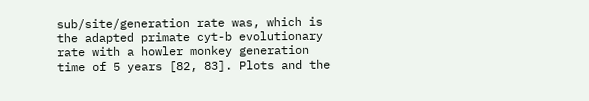sub/site/generation rate was, which is the adapted primate cyt-b evolutionary rate with a howler monkey generation time of 5 years [82, 83]. Plots and the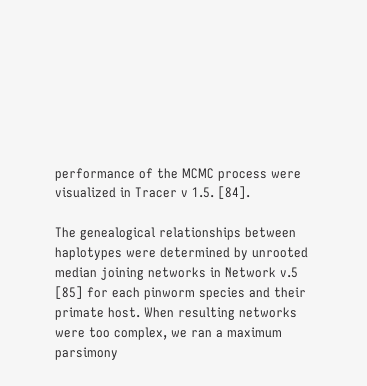performance of the MCMC process were visualized in Tracer v 1.5. [84].

The genealogical relationships between haplotypes were determined by unrooted median joining networks in Network v.5 [85] for each pinworm species and their primate host. When resulting networks were too complex, we ran a maximum parsimony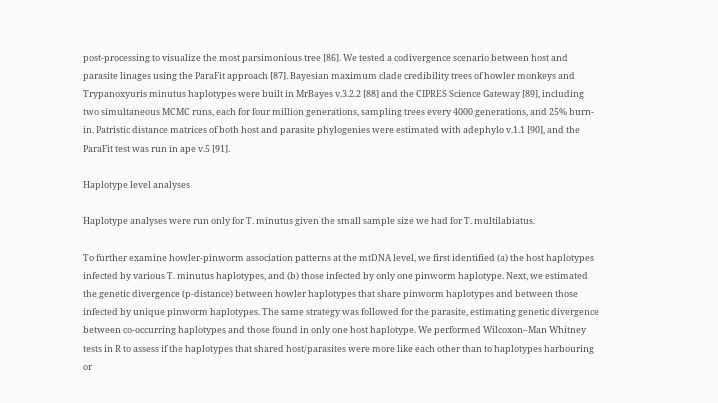post-processing to visualize the most parsimonious tree [86]. We tested a codivergence scenario between host and parasite linages using the ParaFit approach [87]. Bayesian maximum clade credibility trees of howler monkeys and Trypanoxyuris minutus haplotypes were built in MrBayes v.3.2.2 [88] and the CIPRES Science Gateway [89], including two simultaneous MCMC runs, each for four million generations, sampling trees every 4000 generations, and 25% burn-in. Patristic distance matrices of both host and parasite phylogenies were estimated with adephylo v.1.1 [90], and the ParaFit test was run in ape v.5 [91].

Haplotype level analyses

Haplotype analyses were run only for T. minutus given the small sample size we had for T. multilabiatus.

To further examine howler-pinworm association patterns at the mtDNA level, we first identified (a) the host haplotypes infected by various T. minutus haplotypes, and (b) those infected by only one pinworm haplotype. Next, we estimated the genetic divergence (p-distance) between howler haplotypes that share pinworm haplotypes and between those infected by unique pinworm haplotypes. The same strategy was followed for the parasite, estimating genetic divergence between co-occurring haplotypes and those found in only one host haplotype. We performed Wilcoxon–Man Whitney tests in R to assess if the haplotypes that shared host/parasites were more like each other than to haplotypes harbouring or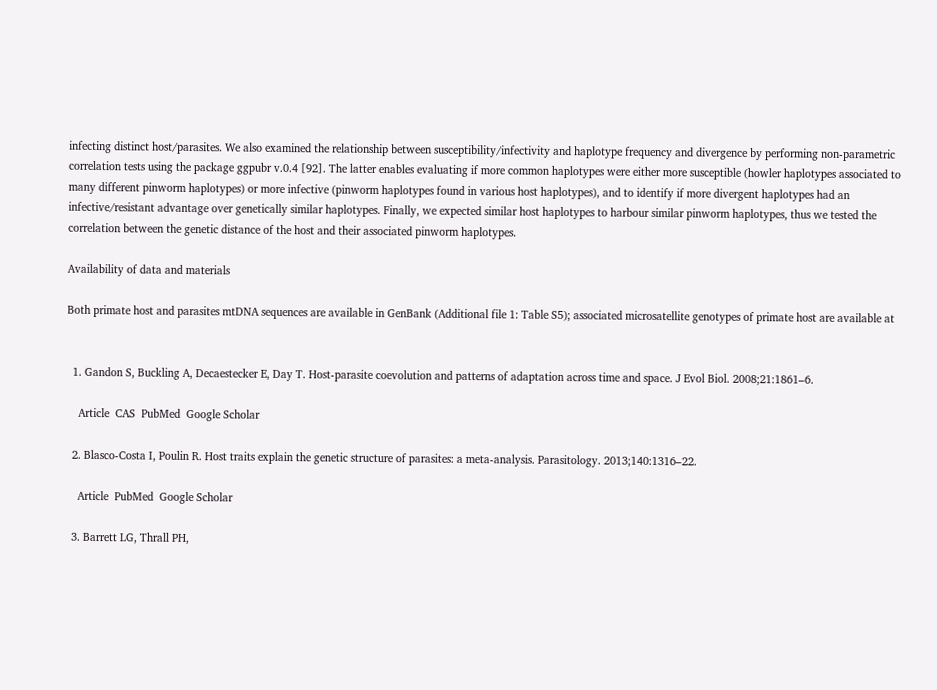infecting distinct host/parasites. We also examined the relationship between susceptibility/infectivity and haplotype frequency and divergence by performing non-parametric correlation tests using the package ggpubr v.0.4 [92]. The latter enables evaluating if more common haplotypes were either more susceptible (howler haplotypes associated to many different pinworm haplotypes) or more infective (pinworm haplotypes found in various host haplotypes), and to identify if more divergent haplotypes had an infective/resistant advantage over genetically similar haplotypes. Finally, we expected similar host haplotypes to harbour similar pinworm haplotypes, thus we tested the correlation between the genetic distance of the host and their associated pinworm haplotypes.

Availability of data and materials

Both primate host and parasites mtDNA sequences are available in GenBank (Additional file 1: Table S5); associated microsatellite genotypes of primate host are available at


  1. Gandon S, Buckling A, Decaestecker E, Day T. Host-parasite coevolution and patterns of adaptation across time and space. J Evol Biol. 2008;21:1861–6.

    Article  CAS  PubMed  Google Scholar

  2. Blasco-Costa I, Poulin R. Host traits explain the genetic structure of parasites: a meta-analysis. Parasitology. 2013;140:1316–22.

    Article  PubMed  Google Scholar

  3. Barrett LG, Thrall PH,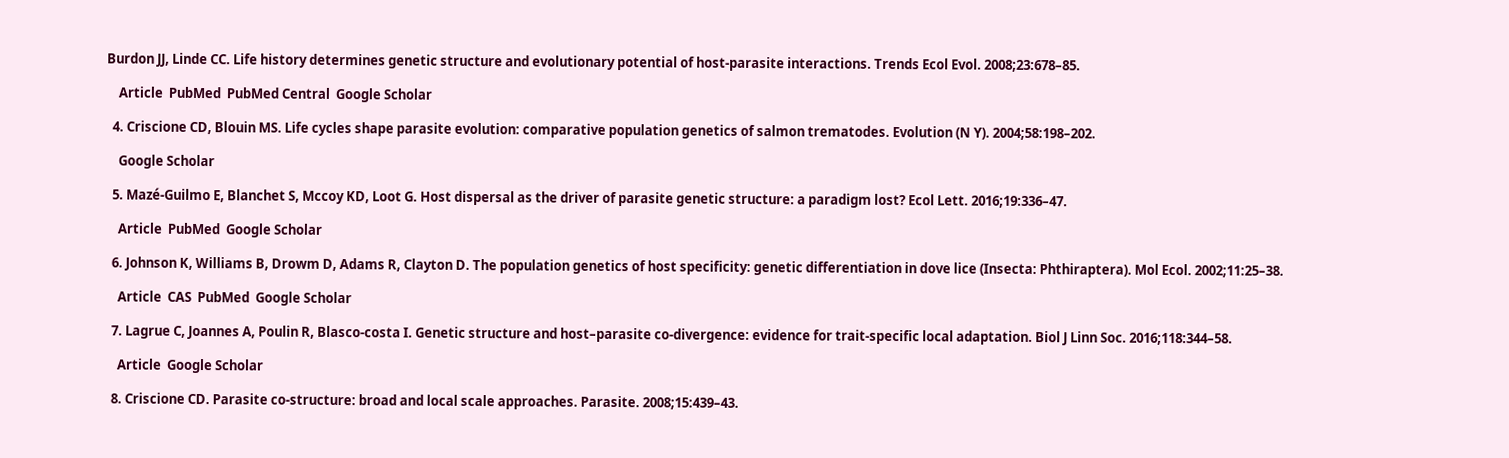Burdon JJ, Linde CC. Life history determines genetic structure and evolutionary potential of host-parasite interactions. Trends Ecol Evol. 2008;23:678–85.

    Article  PubMed  PubMed Central  Google Scholar

  4. Criscione CD, Blouin MS. Life cycles shape parasite evolution: comparative population genetics of salmon trematodes. Evolution (N Y). 2004;58:198–202.

    Google Scholar

  5. Mazé-Guilmo E, Blanchet S, Mccoy KD, Loot G. Host dispersal as the driver of parasite genetic structure: a paradigm lost? Ecol Lett. 2016;19:336–47.

    Article  PubMed  Google Scholar

  6. Johnson K, Williams B, Drowm D, Adams R, Clayton D. The population genetics of host specificity: genetic differentiation in dove lice (Insecta: Phthiraptera). Mol Ecol. 2002;11:25–38.

    Article  CAS  PubMed  Google Scholar

  7. Lagrue C, Joannes A, Poulin R, Blasco-costa I. Genetic structure and host–parasite co-divergence: evidence for trait-specific local adaptation. Biol J Linn Soc. 2016;118:344–58.

    Article  Google Scholar

  8. Criscione CD. Parasite co-structure: broad and local scale approaches. Parasite. 2008;15:439–43.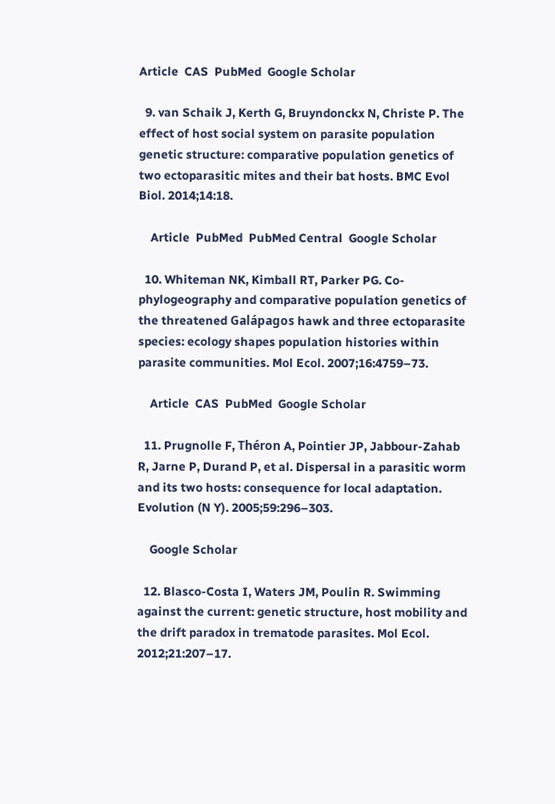Article  CAS  PubMed  Google Scholar

  9. van Schaik J, Kerth G, Bruyndonckx N, Christe P. The effect of host social system on parasite population genetic structure: comparative population genetics of two ectoparasitic mites and their bat hosts. BMC Evol Biol. 2014;14:18.

    Article  PubMed  PubMed Central  Google Scholar

  10. Whiteman NK, Kimball RT, Parker PG. Co-phylogeography and comparative population genetics of the threatened Galápagos hawk and three ectoparasite species: ecology shapes population histories within parasite communities. Mol Ecol. 2007;16:4759–73.

    Article  CAS  PubMed  Google Scholar

  11. Prugnolle F, Théron A, Pointier JP, Jabbour-Zahab R, Jarne P, Durand P, et al. Dispersal in a parasitic worm and its two hosts: consequence for local adaptation. Evolution (N Y). 2005;59:296–303.

    Google Scholar

  12. Blasco-Costa I, Waters JM, Poulin R. Swimming against the current: genetic structure, host mobility and the drift paradox in trematode parasites. Mol Ecol. 2012;21:207–17.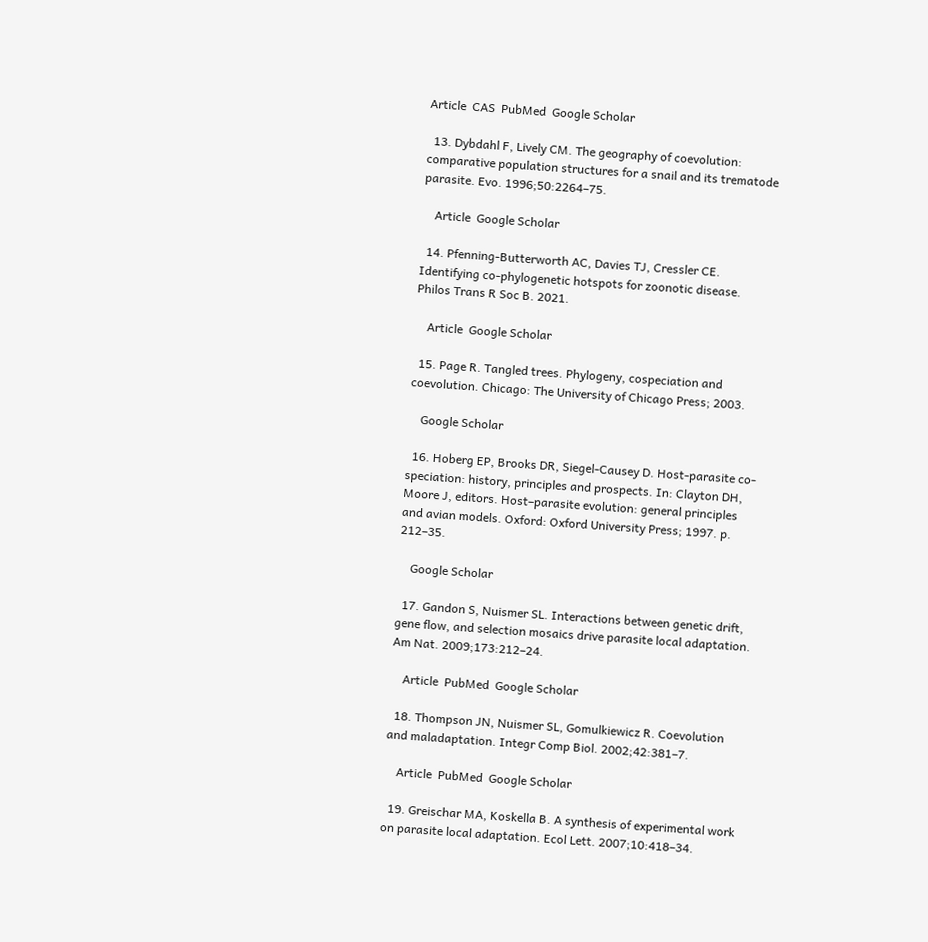Article  CAS  PubMed  Google Scholar

  13. Dybdahl F, Lively CM. The geography of coevolution: comparative population structures for a snail and its trematode parasite. Evo. 1996;50:2264–75.

    Article  Google Scholar

  14. Pfenning-Butterworth AC, Davies TJ, Cressler CE. Identifying co-phylogenetic hotspots for zoonotic disease. Philos Trans R Soc B. 2021.

    Article  Google Scholar

  15. Page R. Tangled trees. Phylogeny, cospeciation and coevolution. Chicago: The University of Chicago Press; 2003.

    Google Scholar

  16. Hoberg EP, Brooks DR, Siegel-Causey D. Host-parasite co-speciation: history, principles and prospects. In: Clayton DH, Moore J, editors. Host–parasite evolution: general principles and avian models. Oxford: Oxford University Press; 1997. p. 212–35.

    Google Scholar

  17. Gandon S, Nuismer SL. Interactions between genetic drift, gene flow, and selection mosaics drive parasite local adaptation. Am Nat. 2009;173:212–24.

    Article  PubMed  Google Scholar

  18. Thompson JN, Nuismer SL, Gomulkiewicz R. Coevolution and maladaptation. Integr Comp Biol. 2002;42:381–7.

    Article  PubMed  Google Scholar

  19. Greischar MA, Koskella B. A synthesis of experimental work on parasite local adaptation. Ecol Lett. 2007;10:418–34.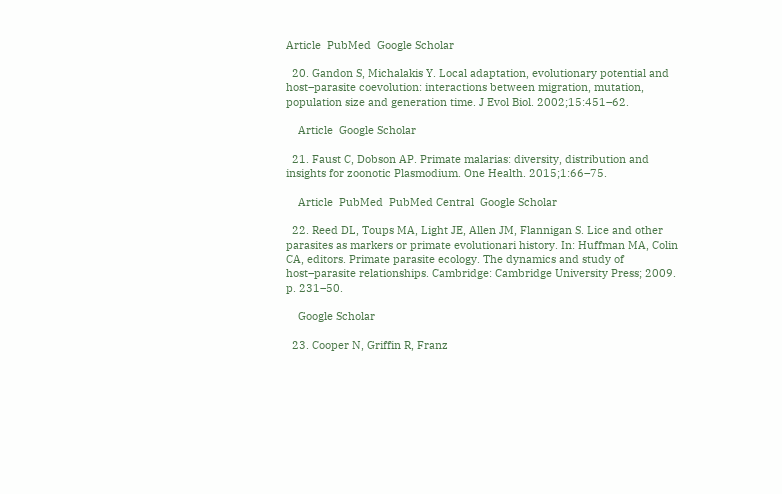Article  PubMed  Google Scholar

  20. Gandon S, Michalakis Y. Local adaptation, evolutionary potential and host–parasite coevolution: interactions between migration, mutation, population size and generation time. J Evol Biol. 2002;15:451–62.

    Article  Google Scholar

  21. Faust C, Dobson AP. Primate malarias: diversity, distribution and insights for zoonotic Plasmodium. One Health. 2015;1:66–75.

    Article  PubMed  PubMed Central  Google Scholar

  22. Reed DL, Toups MA, Light JE, Allen JM, Flannigan S. Lice and other parasites as markers or primate evolutionari history. In: Huffman MA, Colin CA, editors. Primate parasite ecology. The dynamics and study of host–parasite relationships. Cambridge: Cambridge University Press; 2009. p. 231–50.

    Google Scholar

  23. Cooper N, Griffin R, Franz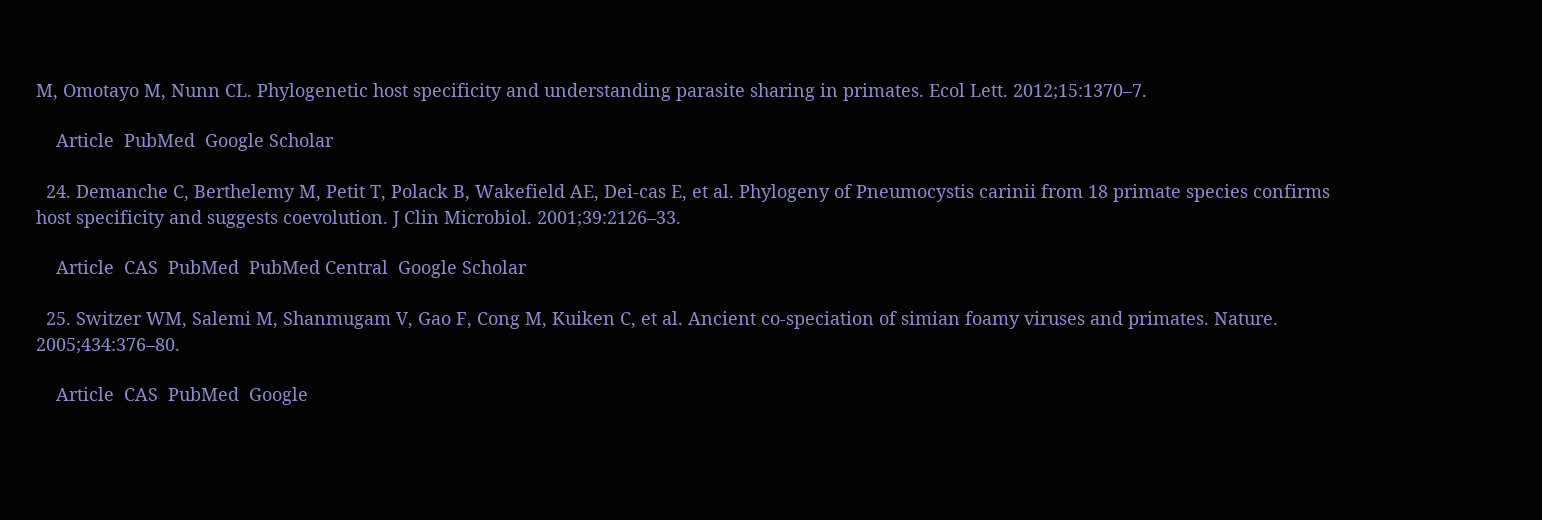M, Omotayo M, Nunn CL. Phylogenetic host specificity and understanding parasite sharing in primates. Ecol Lett. 2012;15:1370–7.

    Article  PubMed  Google Scholar

  24. Demanche C, Berthelemy M, Petit T, Polack B, Wakefield AE, Dei-cas E, et al. Phylogeny of Pneumocystis carinii from 18 primate species confirms host specificity and suggests coevolution. J Clin Microbiol. 2001;39:2126–33.

    Article  CAS  PubMed  PubMed Central  Google Scholar

  25. Switzer WM, Salemi M, Shanmugam V, Gao F, Cong M, Kuiken C, et al. Ancient co-speciation of simian foamy viruses and primates. Nature. 2005;434:376–80.

    Article  CAS  PubMed  Google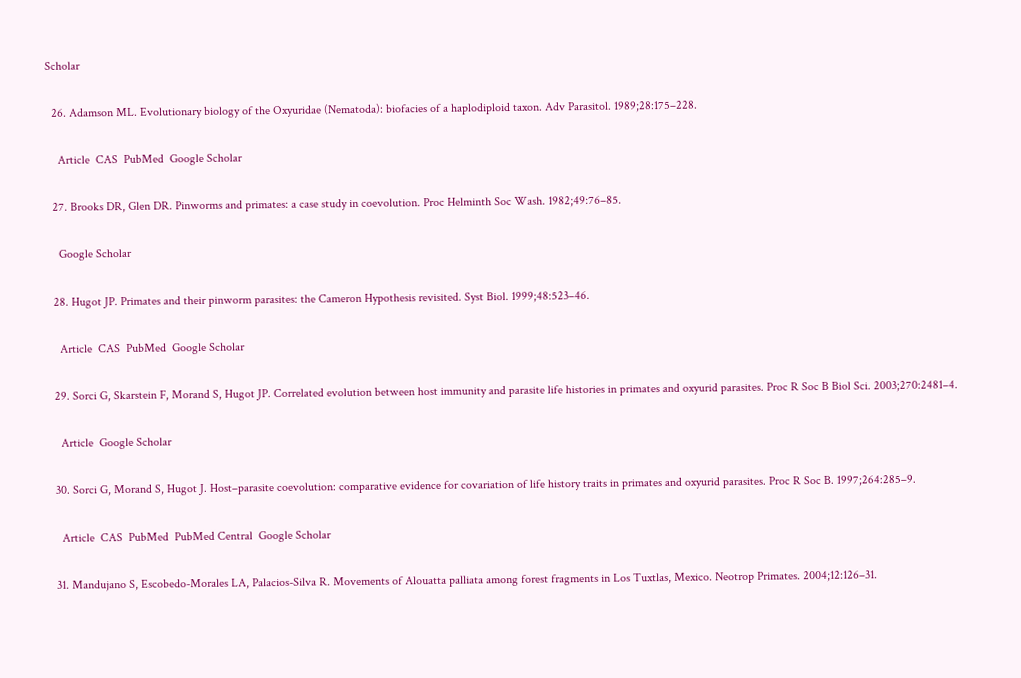Scholar

  26. Adamson ML. Evolutionary biology of the Oxyuridae (Nematoda): biofacies of a haplodiploid taxon. Adv Parasitol. 1989;28:175–228.

    Article  CAS  PubMed  Google Scholar

  27. Brooks DR, Glen DR. Pinworms and primates: a case study in coevolution. Proc Helminth Soc Wash. 1982;49:76–85.

    Google Scholar

  28. Hugot JP. Primates and their pinworm parasites: the Cameron Hypothesis revisited. Syst Biol. 1999;48:523–46.

    Article  CAS  PubMed  Google Scholar

  29. Sorci G, Skarstein F, Morand S, Hugot JP. Correlated evolution between host immunity and parasite life histories in primates and oxyurid parasites. Proc R Soc B Biol Sci. 2003;270:2481–4.

    Article  Google Scholar

  30. Sorci G, Morand S, Hugot J. Host–parasite coevolution: comparative evidence for covariation of life history traits in primates and oxyurid parasites. Proc R Soc B. 1997;264:285–9.

    Article  CAS  PubMed  PubMed Central  Google Scholar

  31. Mandujano S, Escobedo-Morales LA, Palacios-Silva R. Movements of Alouatta palliata among forest fragments in Los Tuxtlas, Mexico. Neotrop Primates. 2004;12:126–31.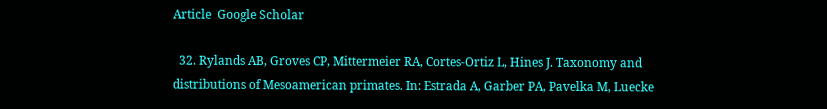Article  Google Scholar

  32. Rylands AB, Groves CP, Mittermeier RA, Cortes-Ortiz L, Hines J. Taxonomy and distributions of Mesoamerican primates. In: Estrada A, Garber PA, Pavelka M, Luecke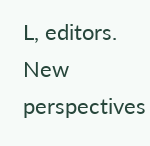L, editors. New perspectives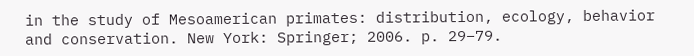in the study of Mesoamerican primates: distribution, ecology, behavior and conservation. New York: Springer; 2006. p. 29–79.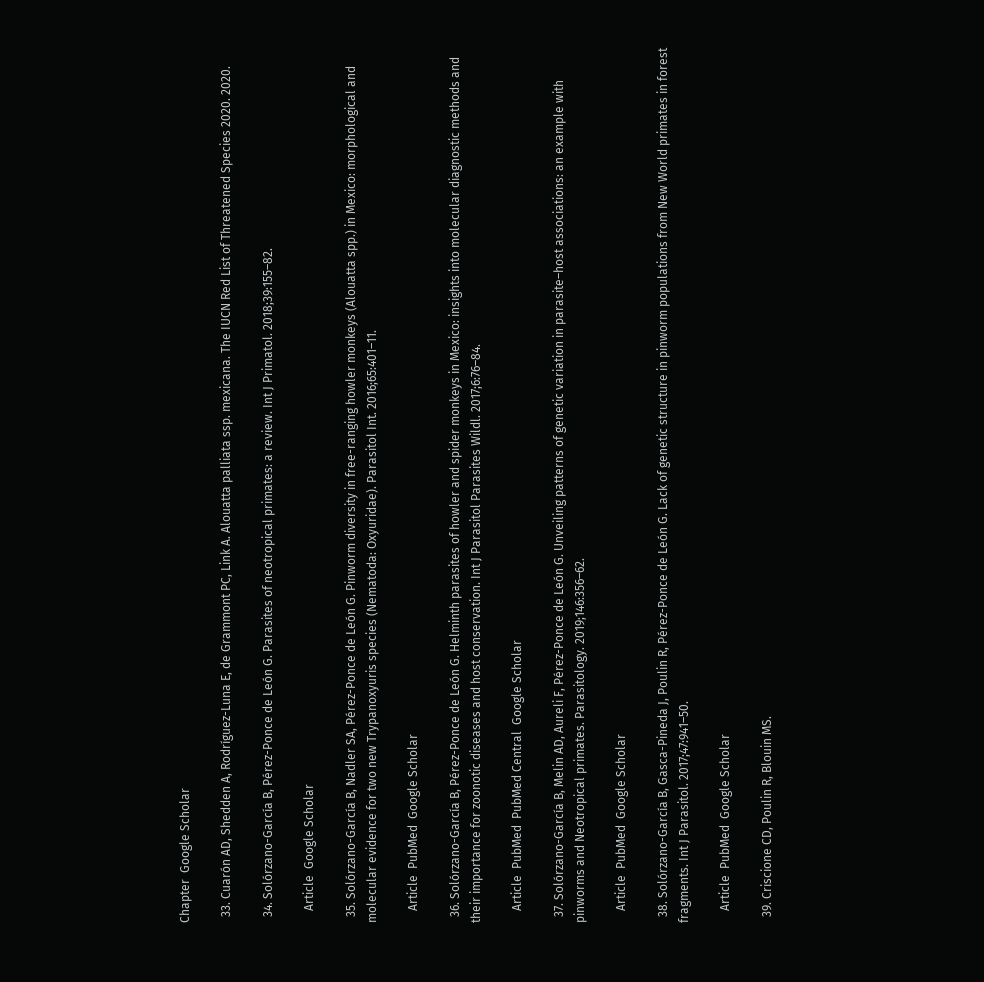Chapter  Google Scholar

  33. Cuarón AD, Shedden A, Rodríguez-Luna E, de Grammont PC, Link A. Alouatta palliata ssp. mexicana. The IUCN Red List of Threatened Species 2020. 2020.

  34. Solórzano-García B, Pérez-Ponce de León G. Parasites of neotropical primates: a review. Int J Primatol. 2018;39:155–82.

    Article  Google Scholar

  35. Solórzano-García B, Nadler SA, Pérez-Ponce de León G. Pinworm diversity in free-ranging howler monkeys (Alouatta spp.) in Mexico: morphological and molecular evidence for two new Trypanoxyuris species (Nematoda: Oxyuridae). Parasitol Int. 2016;65:401–11.

    Article  PubMed  Google Scholar

  36. Solórzano-García B, Pérez-Ponce de León G. Helminth parasites of howler and spider monkeys in Mexico: insights into molecular diagnostic methods and their importance for zoonotic diseases and host conservation. Int J Parasitol Parasites Wildl. 2017;6:76–84.

    Article  PubMed  PubMed Central  Google Scholar

  37. Solórzano-García B, Melin AD, Aureli F, Pérez-Ponce de León G. Unveiling patterns of genetic variation in parasite–host associations: an example with pinworms and Neotropical primates. Parasitology. 2019;146:356–62.

    Article  PubMed  Google Scholar

  38. Solórzano-García B, Gasca-Pineda J, Poulin R, Pérez-Ponce de León G. Lack of genetic structure in pinworm populations from New World primates in forest fragments. Int J Parasitol. 2017;47:941–50.

    Article  PubMed  Google Scholar

  39. Criscione CD, Poulin R, Blouin MS.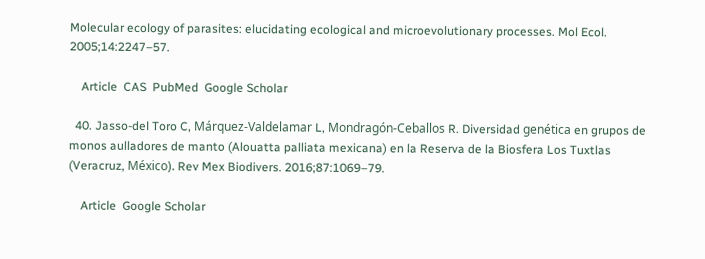Molecular ecology of parasites: elucidating ecological and microevolutionary processes. Mol Ecol. 2005;14:2247–57.

    Article  CAS  PubMed  Google Scholar

  40. Jasso-del Toro C, Márquez-Valdelamar L, Mondragón-Ceballos R. Diversidad genética en grupos de monos aulladores de manto (Alouatta palliata mexicana) en la Reserva de la Biosfera Los Tuxtlas (Veracruz, México). Rev Mex Biodivers. 2016;87:1069–79.

    Article  Google Scholar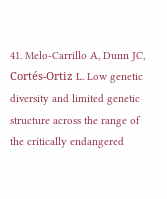41. Melo-Carrillo A, Dunn JC, Cortés-Ortiz L. Low genetic diversity and limited genetic structure across the range of the critically endangered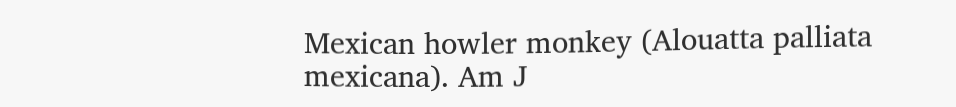Mexican howler monkey (Alouatta palliata mexicana). Am J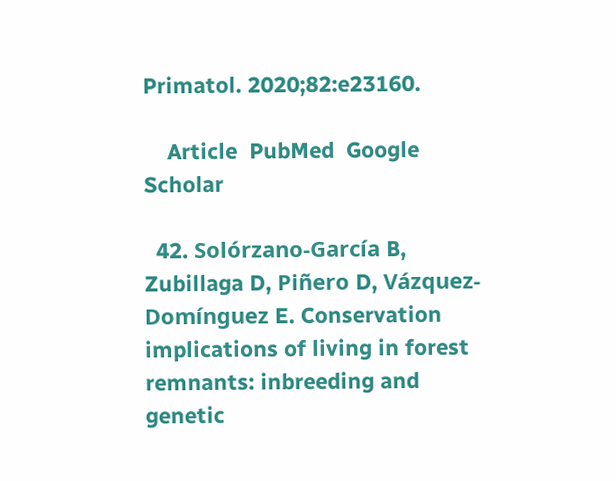Primatol. 2020;82:e23160.

    Article  PubMed  Google Scholar

  42. Solórzano-García B, Zubillaga D, Piñero D, Vázquez-Domínguez E. Conservation implications of living in forest remnants: inbreeding and genetic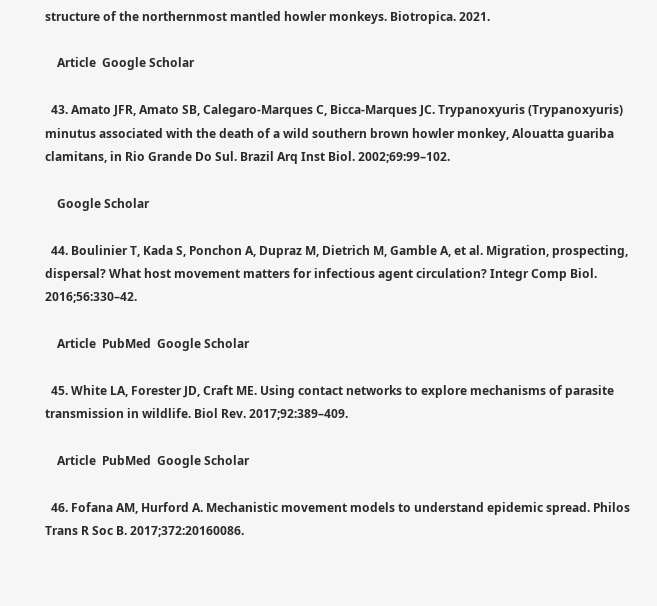structure of the northernmost mantled howler monkeys. Biotropica. 2021.

    Article  Google Scholar

  43. Amato JFR, Amato SB, Calegaro-Marques C, Bicca-Marques JC. Trypanoxyuris (Trypanoxyuris) minutus associated with the death of a wild southern brown howler monkey, Alouatta guariba clamitans, in Rio Grande Do Sul. Brazil Arq Inst Biol. 2002;69:99–102.

    Google Scholar

  44. Boulinier T, Kada S, Ponchon A, Dupraz M, Dietrich M, Gamble A, et al. Migration, prospecting, dispersal? What host movement matters for infectious agent circulation? Integr Comp Biol. 2016;56:330–42.

    Article  PubMed  Google Scholar

  45. White LA, Forester JD, Craft ME. Using contact networks to explore mechanisms of parasite transmission in wildlife. Biol Rev. 2017;92:389–409.

    Article  PubMed  Google Scholar

  46. Fofana AM, Hurford A. Mechanistic movement models to understand epidemic spread. Philos Trans R Soc B. 2017;372:20160086.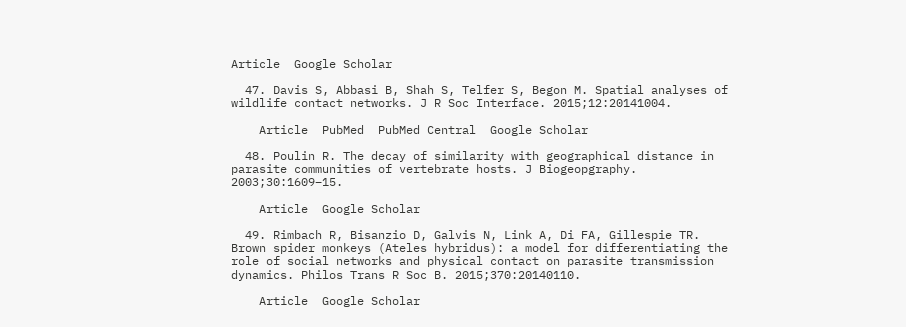Article  Google Scholar

  47. Davis S, Abbasi B, Shah S, Telfer S, Begon M. Spatial analyses of wildlife contact networks. J R Soc Interface. 2015;12:20141004.

    Article  PubMed  PubMed Central  Google Scholar

  48. Poulin R. The decay of similarity with geographical distance in parasite communities of vertebrate hosts. J Biogeopgraphy. 2003;30:1609–15.

    Article  Google Scholar

  49. Rimbach R, Bisanzio D, Galvis N, Link A, Di FA, Gillespie TR. Brown spider monkeys (Ateles hybridus): a model for differentiating the role of social networks and physical contact on parasite transmission dynamics. Philos Trans R Soc B. 2015;370:20140110.

    Article  Google Scholar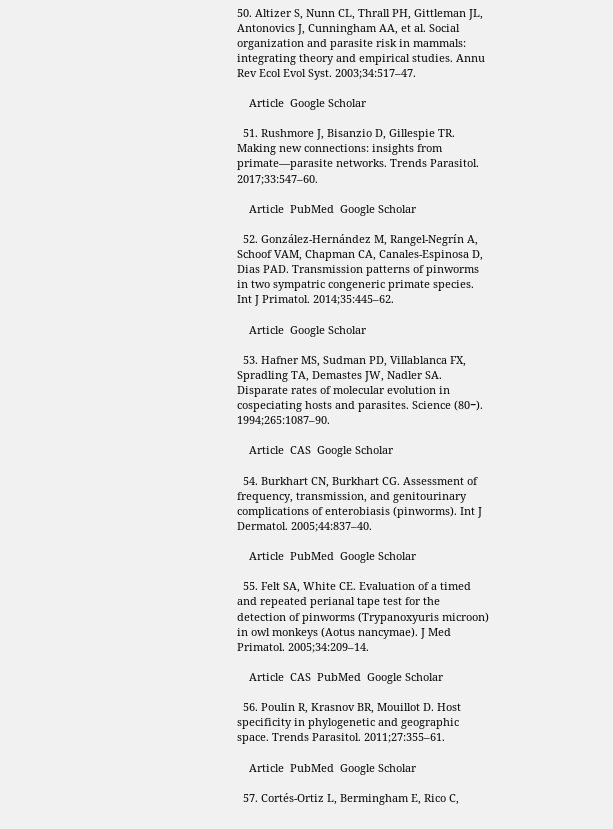50. Altizer S, Nunn CL, Thrall PH, Gittleman JL, Antonovics J, Cunningham AA, et al. Social organization and parasite risk in mammals: integrating theory and empirical studies. Annu Rev Ecol Evol Syst. 2003;34:517–47.

    Article  Google Scholar

  51. Rushmore J, Bisanzio D, Gillespie TR. Making new connections: insights from primate—parasite networks. Trends Parasitol. 2017;33:547–60.

    Article  PubMed  Google Scholar

  52. González-Hernández M, Rangel-Negrín A, Schoof VAM, Chapman CA, Canales-Espinosa D, Dias PAD. Transmission patterns of pinworms in two sympatric congeneric primate species. Int J Primatol. 2014;35:445–62.

    Article  Google Scholar

  53. Hafner MS, Sudman PD, Villablanca FX, Spradling TA, Demastes JW, Nadler SA. Disparate rates of molecular evolution in cospeciating hosts and parasites. Science (80−). 1994;265:1087–90.

    Article  CAS  Google Scholar

  54. Burkhart CN, Burkhart CG. Assessment of frequency, transmission, and genitourinary complications of enterobiasis (pinworms). Int J Dermatol. 2005;44:837–40.

    Article  PubMed  Google Scholar

  55. Felt SA, White CE. Evaluation of a timed and repeated perianal tape test for the detection of pinworms (Trypanoxyuris microon) in owl monkeys (Aotus nancymae). J Med Primatol. 2005;34:209–14.

    Article  CAS  PubMed  Google Scholar

  56. Poulin R, Krasnov BR, Mouillot D. Host specificity in phylogenetic and geographic space. Trends Parasitol. 2011;27:355–61.

    Article  PubMed  Google Scholar

  57. Cortés-Ortiz L, Bermingham E, Rico C,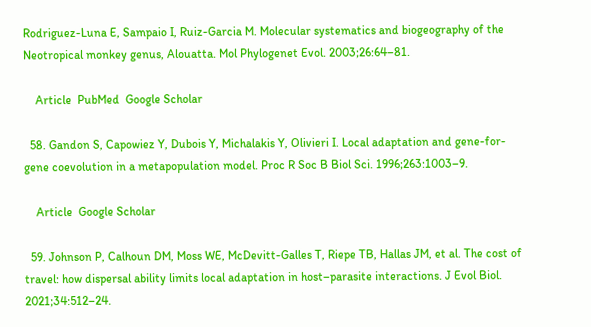Rodriguez-Luna E, Sampaio I, Ruiz-Garcia M. Molecular systematics and biogeography of the Neotropical monkey genus, Alouatta. Mol Phylogenet Evol. 2003;26:64–81.

    Article  PubMed  Google Scholar

  58. Gandon S, Capowiez Y, Dubois Y, Michalakis Y, Olivieri I. Local adaptation and gene-for-gene coevolution in a metapopulation model. Proc R Soc B Biol Sci. 1996;263:1003–9.

    Article  Google Scholar

  59. Johnson P, Calhoun DM, Moss WE, McDevitt-Galles T, Riepe TB, Hallas JM, et al. The cost of travel: how dispersal ability limits local adaptation in host–parasite interactions. J Evol Biol. 2021;34:512–24.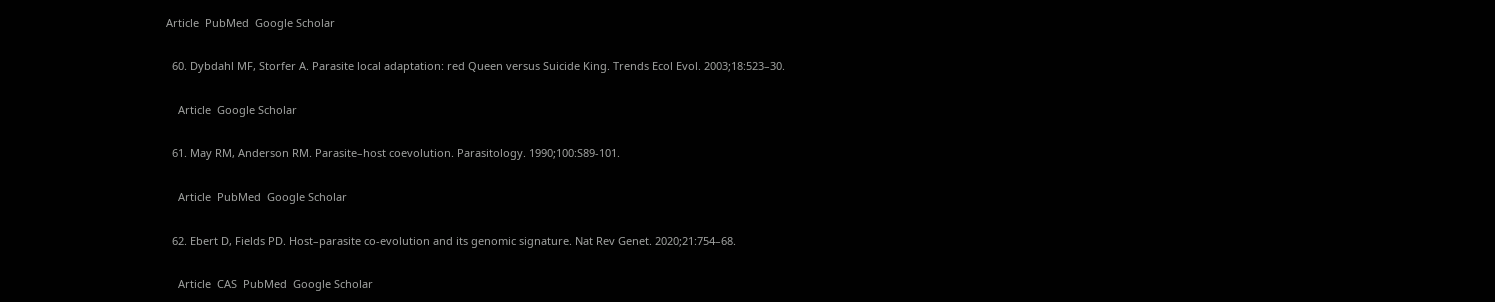Article  PubMed  Google Scholar

  60. Dybdahl MF, Storfer A. Parasite local adaptation: red Queen versus Suicide King. Trends Ecol Evol. 2003;18:523–30.

    Article  Google Scholar

  61. May RM, Anderson RM. Parasite–host coevolution. Parasitology. 1990;100:S89-101.

    Article  PubMed  Google Scholar

  62. Ebert D, Fields PD. Host–parasite co-evolution and its genomic signature. Nat Rev Genet. 2020;21:754–68.

    Article  CAS  PubMed  Google Scholar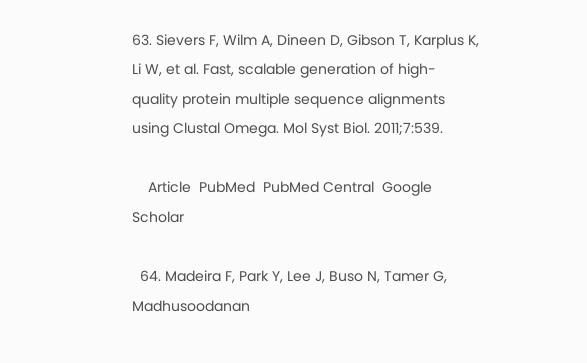63. Sievers F, Wilm A, Dineen D, Gibson T, Karplus K, Li W, et al. Fast, scalable generation of high-quality protein multiple sequence alignments using Clustal Omega. Mol Syst Biol. 2011;7:539.

    Article  PubMed  PubMed Central  Google Scholar

  64. Madeira F, Park Y, Lee J, Buso N, Tamer G, Madhusoodanan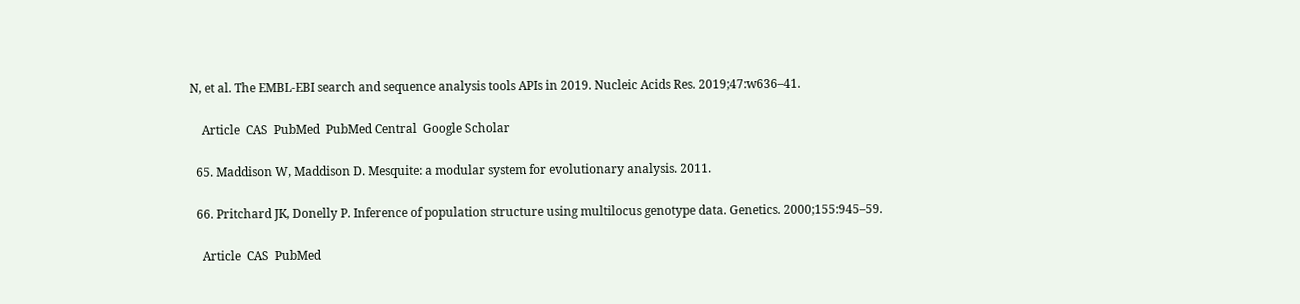N, et al. The EMBL-EBI search and sequence analysis tools APIs in 2019. Nucleic Acids Res. 2019;47:w636–41.

    Article  CAS  PubMed  PubMed Central  Google Scholar

  65. Maddison W, Maddison D. Mesquite: a modular system for evolutionary analysis. 2011.

  66. Pritchard JK, Donelly P. Inference of population structure using multilocus genotype data. Genetics. 2000;155:945–59.

    Article  CAS  PubMed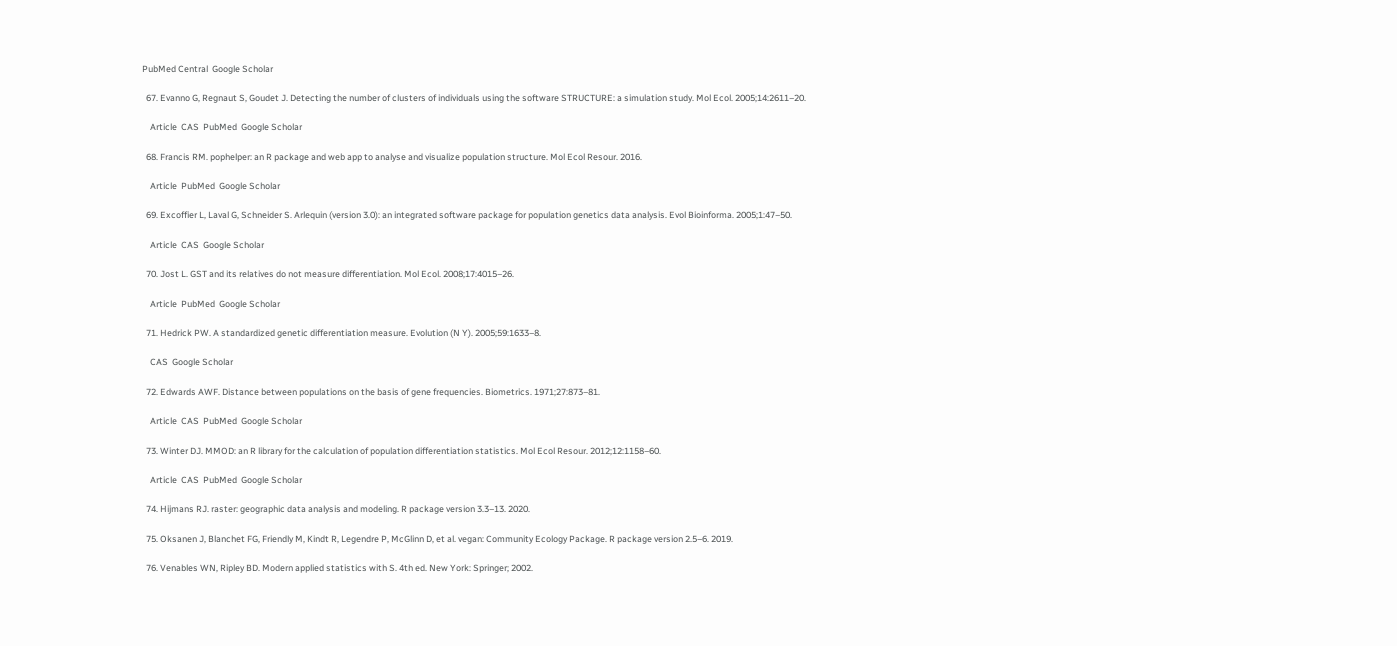PubMed Central  Google Scholar

  67. Evanno G, Regnaut S, Goudet J. Detecting the number of clusters of individuals using the software STRUCTURE: a simulation study. Mol Ecol. 2005;14:2611–20.

    Article  CAS  PubMed  Google Scholar

  68. Francis RM. pophelper: an R package and web app to analyse and visualize population structure. Mol Ecol Resour. 2016.

    Article  PubMed  Google Scholar

  69. Excoffier L, Laval G, Schneider S. Arlequin (version 3.0): an integrated software package for population genetics data analysis. Evol Bioinforma. 2005;1:47–50.

    Article  CAS  Google Scholar

  70. Jost L. GST and its relatives do not measure differentiation. Mol Ecol. 2008;17:4015–26.

    Article  PubMed  Google Scholar

  71. Hedrick PW. A standardized genetic differentiation measure. Evolution (N Y). 2005;59:1633–8.

    CAS  Google Scholar

  72. Edwards AWF. Distance between populations on the basis of gene frequencies. Biometrics. 1971;27:873–81.

    Article  CAS  PubMed  Google Scholar

  73. Winter DJ. MMOD: an R library for the calculation of population differentiation statistics. Mol Ecol Resour. 2012;12:1158–60.

    Article  CAS  PubMed  Google Scholar

  74. Hijmans RJ. raster: geographic data analysis and modeling. R package version 3.3–13. 2020.

  75. Oksanen J, Blanchet FG, Friendly M, Kindt R, Legendre P, McGlinn D, et al. vegan: Community Ecology Package. R package version 2.5–6. 2019.

  76. Venables WN, Ripley BD. Modern applied statistics with S. 4th ed. New York: Springer; 2002.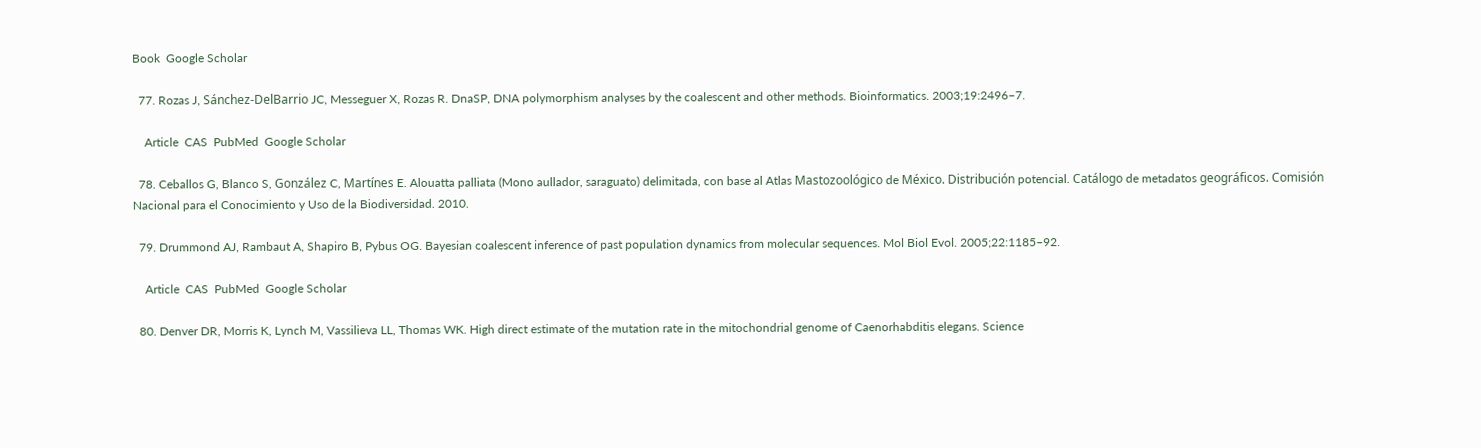Book  Google Scholar

  77. Rozas J, Sánchez-DelBarrio JC, Messeguer X, Rozas R. DnaSP, DNA polymorphism analyses by the coalescent and other methods. Bioinformatics. 2003;19:2496–7.

    Article  CAS  PubMed  Google Scholar

  78. Ceballos G, Blanco S, González C, Martínes E. Alouatta palliata (Mono aullador, saraguato) delimitada, con base al Atlas Mastozoológico de México. Distribución potencial. Catálogo de metadatos geográficos. Comisión Nacional para el Conocimiento y Uso de la Biodiversidad. 2010.

  79. Drummond AJ, Rambaut A, Shapiro B, Pybus OG. Bayesian coalescent inference of past population dynamics from molecular sequences. Mol Biol Evol. 2005;22:1185–92.

    Article  CAS  PubMed  Google Scholar

  80. Denver DR, Morris K, Lynch M, Vassilieva LL, Thomas WK. High direct estimate of the mutation rate in the mitochondrial genome of Caenorhabditis elegans. Science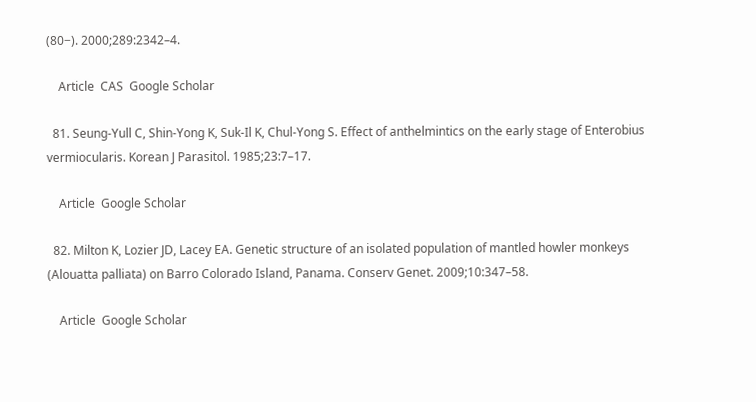(80−). 2000;289:2342–4.

    Article  CAS  Google Scholar

  81. Seung-Yull C, Shin-Yong K, Suk-Il K, Chul-Yong S. Effect of anthelmintics on the early stage of Enterobius vermiocularis. Korean J Parasitol. 1985;23:7–17.

    Article  Google Scholar

  82. Milton K, Lozier JD, Lacey EA. Genetic structure of an isolated population of mantled howler monkeys (Alouatta palliata) on Barro Colorado Island, Panama. Conserv Genet. 2009;10:347–58.

    Article  Google Scholar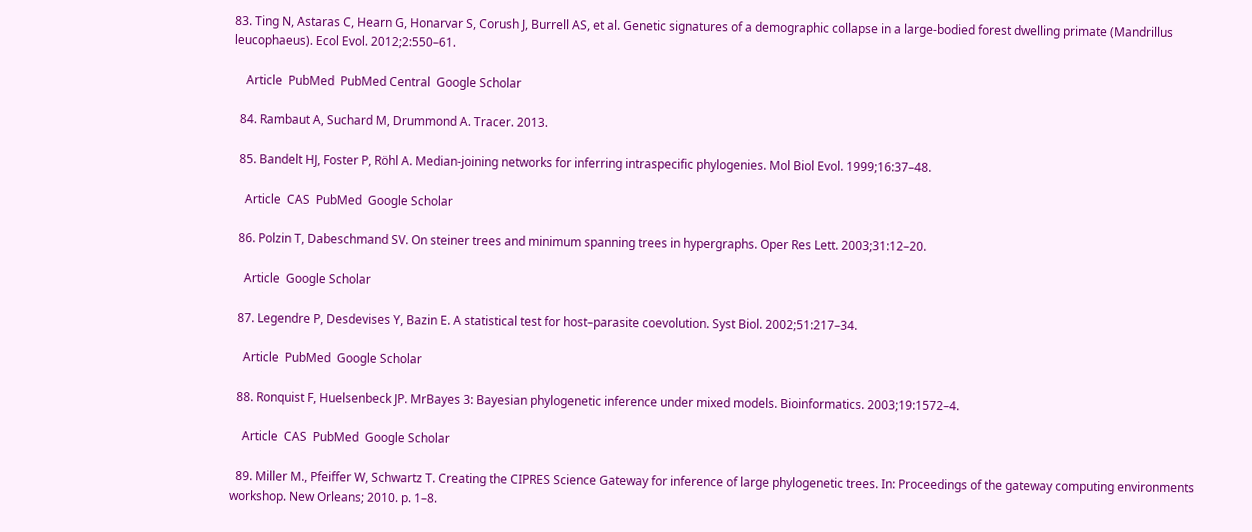83. Ting N, Astaras C, Hearn G, Honarvar S, Corush J, Burrell AS, et al. Genetic signatures of a demographic collapse in a large-bodied forest dwelling primate (Mandrillus leucophaeus). Ecol Evol. 2012;2:550–61.

    Article  PubMed  PubMed Central  Google Scholar

  84. Rambaut A, Suchard M, Drummond A. Tracer. 2013.

  85. Bandelt HJ, Foster P, Röhl A. Median-joining networks for inferring intraspecific phylogenies. Mol Biol Evol. 1999;16:37–48.

    Article  CAS  PubMed  Google Scholar

  86. Polzin T, Dabeschmand SV. On steiner trees and minimum spanning trees in hypergraphs. Oper Res Lett. 2003;31:12–20.

    Article  Google Scholar

  87. Legendre P, Desdevises Y, Bazin E. A statistical test for host–parasite coevolution. Syst Biol. 2002;51:217–34.

    Article  PubMed  Google Scholar

  88. Ronquist F, Huelsenbeck JP. MrBayes 3: Bayesian phylogenetic inference under mixed models. Bioinformatics. 2003;19:1572–4.

    Article  CAS  PubMed  Google Scholar

  89. Miller M., Pfeiffer W, Schwartz T. Creating the CIPRES Science Gateway for inference of large phylogenetic trees. In: Proceedings of the gateway computing environments workshop. New Orleans; 2010. p. 1–8.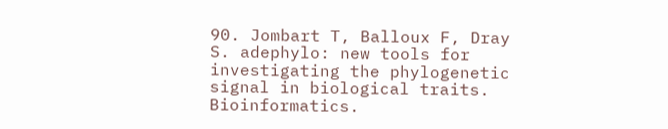90. Jombart T, Balloux F, Dray S. adephylo: new tools for investigating the phylogenetic signal in biological traits. Bioinformatics.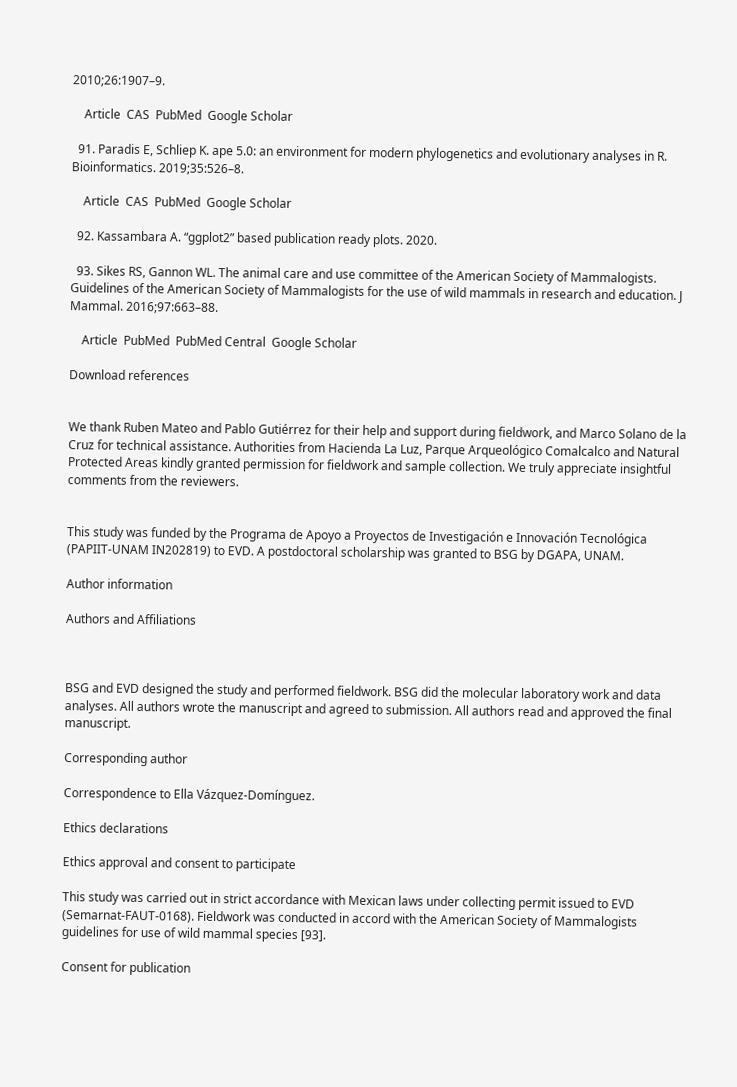2010;26:1907–9.

    Article  CAS  PubMed  Google Scholar

  91. Paradis E, Schliep K. ape 5.0: an environment for modern phylogenetics and evolutionary analyses in R. Bioinformatics. 2019;35:526–8.

    Article  CAS  PubMed  Google Scholar

  92. Kassambara A. “ggplot2” based publication ready plots. 2020.

  93. Sikes RS, Gannon WL. The animal care and use committee of the American Society of Mammalogists. Guidelines of the American Society of Mammalogists for the use of wild mammals in research and education. J Mammal. 2016;97:663–88.

    Article  PubMed  PubMed Central  Google Scholar

Download references


We thank Ruben Mateo and Pablo Gutiérrez for their help and support during fieldwork, and Marco Solano de la Cruz for technical assistance. Authorities from Hacienda La Luz, Parque Arqueológico Comalcalco and Natural Protected Areas kindly granted permission for fieldwork and sample collection. We truly appreciate insightful comments from the reviewers.


This study was funded by the Programa de Apoyo a Proyectos de Investigación e Innovación Tecnológica (PAPIIT-UNAM IN202819) to EVD. A postdoctoral scholarship was granted to BSG by DGAPA, UNAM.

Author information

Authors and Affiliations



BSG and EVD designed the study and performed fieldwork. BSG did the molecular laboratory work and data analyses. All authors wrote the manuscript and agreed to submission. All authors read and approved the final manuscript.

Corresponding author

Correspondence to Ella Vázquez-Domínguez.

Ethics declarations

Ethics approval and consent to participate

This study was carried out in strict accordance with Mexican laws under collecting permit issued to EVD (Semarnat-FAUT-0168). Fieldwork was conducted in accord with the American Society of Mammalogists guidelines for use of wild mammal species [93].

Consent for publication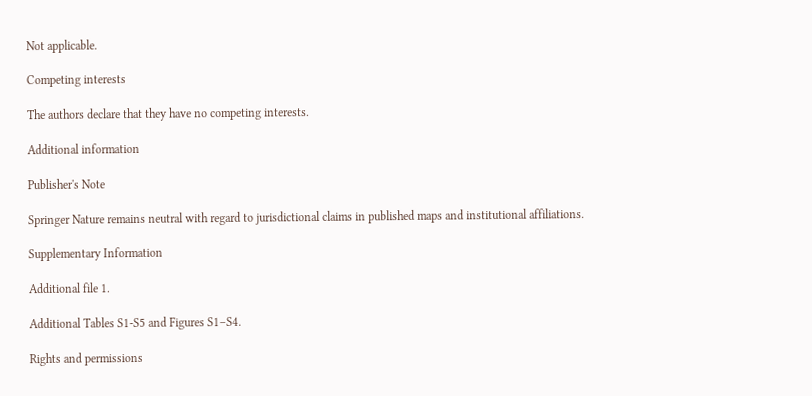Not applicable.

Competing interests

The authors declare that they have no competing interests.

Additional information

Publisher's Note

Springer Nature remains neutral with regard to jurisdictional claims in published maps and institutional affiliations.

Supplementary Information

Additional file 1.

Additional Tables S1-S5 and Figures S1–S4.

Rights and permissions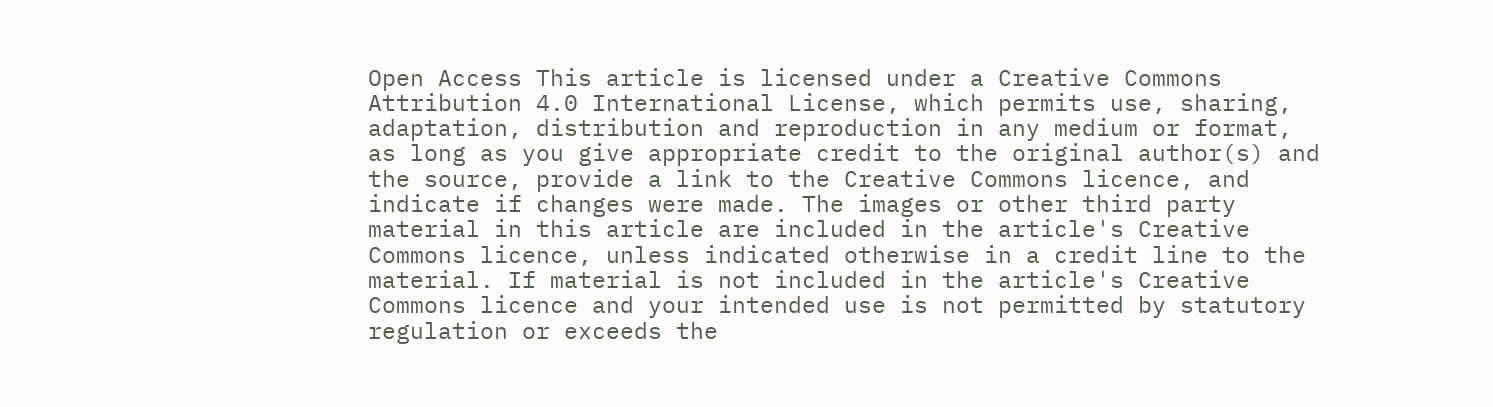Open Access This article is licensed under a Creative Commons Attribution 4.0 International License, which permits use, sharing, adaptation, distribution and reproduction in any medium or format, as long as you give appropriate credit to the original author(s) and the source, provide a link to the Creative Commons licence, and indicate if changes were made. The images or other third party material in this article are included in the article's Creative Commons licence, unless indicated otherwise in a credit line to the material. If material is not included in the article's Creative Commons licence and your intended use is not permitted by statutory regulation or exceeds the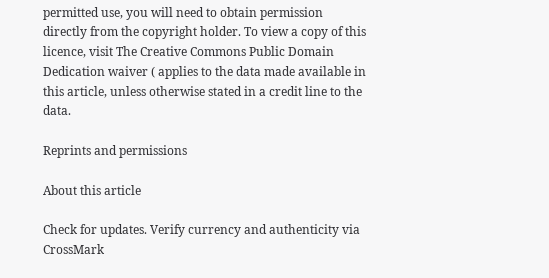permitted use, you will need to obtain permission directly from the copyright holder. To view a copy of this licence, visit The Creative Commons Public Domain Dedication waiver ( applies to the data made available in this article, unless otherwise stated in a credit line to the data.

Reprints and permissions

About this article

Check for updates. Verify currency and authenticity via CrossMark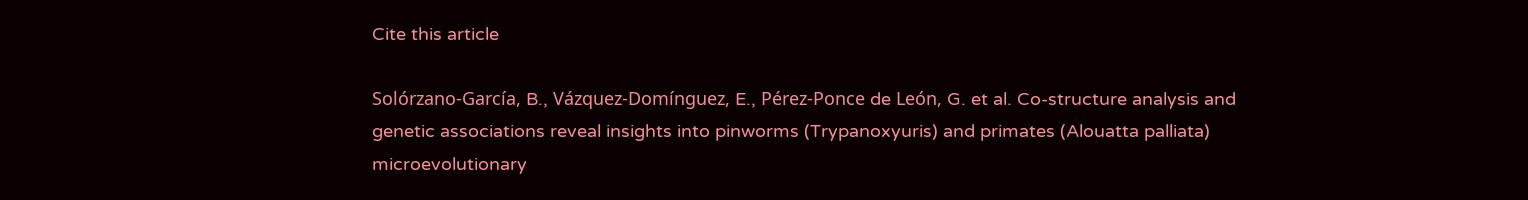Cite this article

Solórzano-García, B., Vázquez-Domínguez, E., Pérez-Ponce de León, G. et al. Co-structure analysis and genetic associations reveal insights into pinworms (Trypanoxyuris) and primates (Alouatta palliata) microevolutionary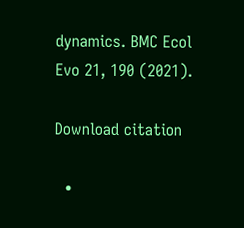dynamics. BMC Ecol Evo 21, 190 (2021).

Download citation

  •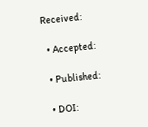Received:

  • Accepted:

  • Published:

  • DOI: